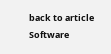back to article Software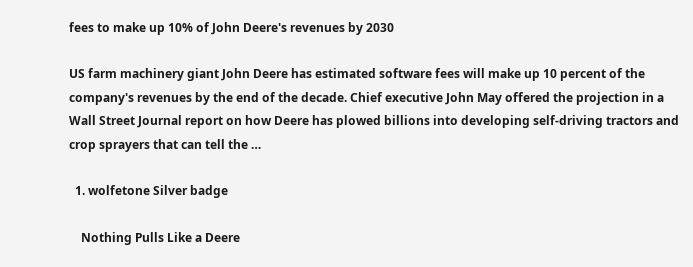fees to make up 10% of John Deere's revenues by 2030

US farm machinery giant John Deere has estimated software fees will make up 10 percent of the company's revenues by the end of the decade. Chief executive John May offered the projection in a Wall Street Journal report on how Deere has plowed billions into developing self-driving tractors and crop sprayers that can tell the …

  1. wolfetone Silver badge

    Nothing Pulls Like a Deere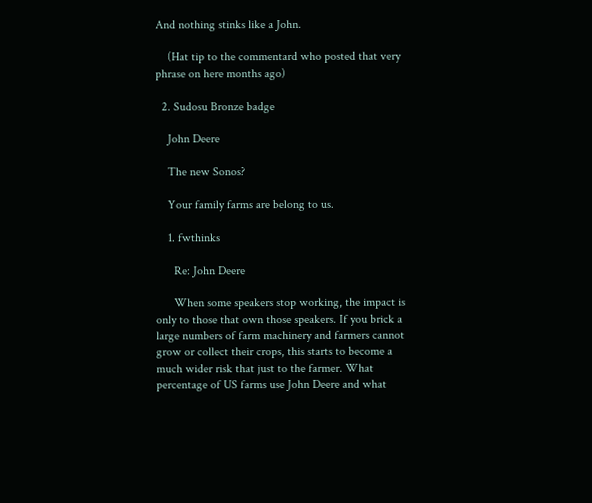And nothing stinks like a John.

    (Hat tip to the commentard who posted that very phrase on here months ago)

  2. Sudosu Bronze badge

    John Deere

    The new Sonos?

    Your family farms are belong to us.

    1. fwthinks

      Re: John Deere

      When some speakers stop working, the impact is only to those that own those speakers. If you brick a large numbers of farm machinery and farmers cannot grow or collect their crops, this starts to become a much wider risk that just to the farmer. What percentage of US farms use John Deere and what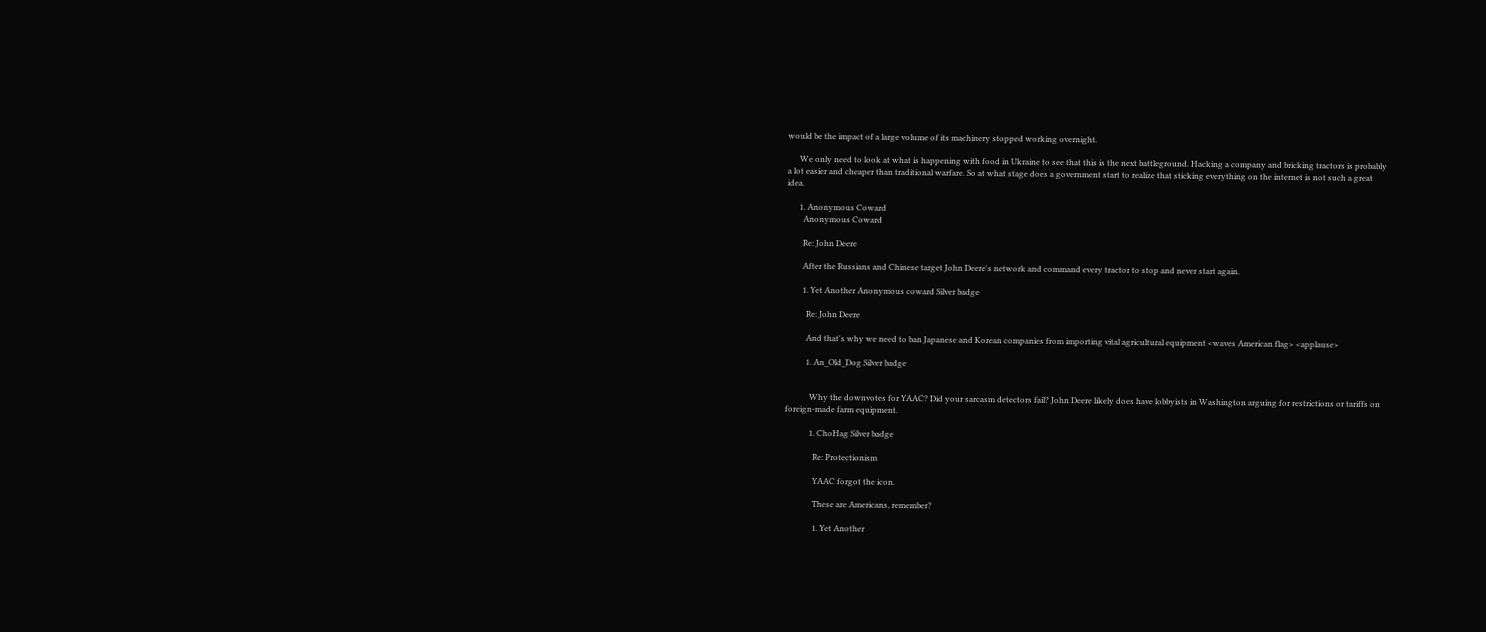would be the impact of a large volume of its machinery stopped working overnight.

      We only need to look at what is happening with food in Ukraine to see that this is the next battleground. Hacking a company and bricking tractors is probably a lot easier and cheaper than traditional warfare. So at what stage does a government start to realize that sticking everything on the internet is not such a great idea.

      1. Anonymous Coward
        Anonymous Coward

        Re: John Deere

        After the Russians and Chinese target John Deere's network and command every tractor to stop and never start again.

        1. Yet Another Anonymous coward Silver badge

          Re: John Deere

          And that's why we need to ban Japanese and Korean companies from importing vital agricultural equipment <waves American flag> <applause>

          1. An_Old_Dog Silver badge


            Why the downvotes for YAAC? Did your sarcasm detectors fail? John Deere likely does have lobbyists in Washington arguing for restrictions or tariffs on foreign-made farm equipment.

            1. ChoHag Silver badge

              Re: Protectionism

              YAAC forgot the icon.

              These are Americans, remember?

              1. Yet Another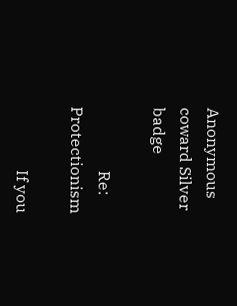Anonymous coward Silver badge

                Re: Protectionism

                If you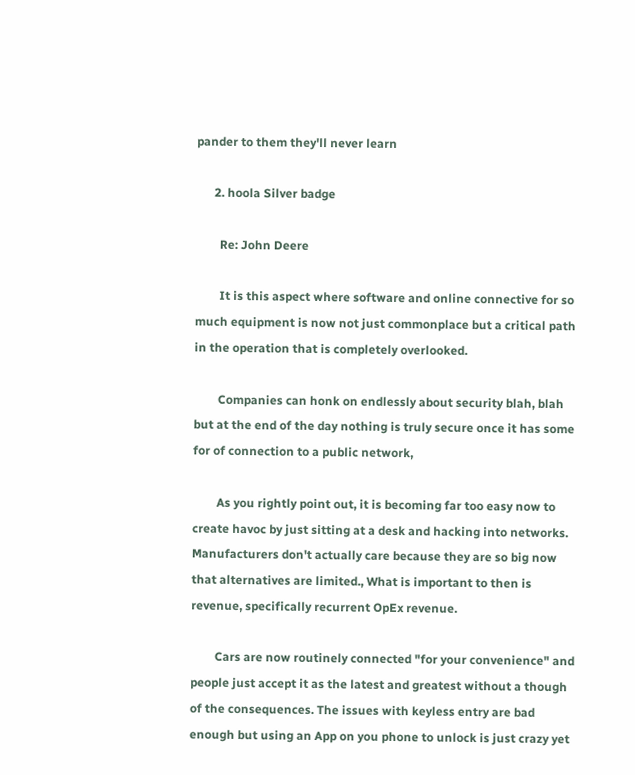pander to them they'll never learn

      2. hoola Silver badge

        Re: John Deere

        It is this aspect where software and online connective for so much equipment is now not just commonplace but a critical path in the operation that is completely overlooked.

        Companies can honk on endlessly about security blah, blah but at the end of the day nothing is truly secure once it has some for of connection to a public network,

        As you rightly point out, it is becoming far too easy now to create havoc by just sitting at a desk and hacking into networks. Manufacturers don't actually care because they are so big now that alternatives are limited., What is important to then is revenue, specifically recurrent OpEx revenue.

        Cars are now routinely connected "for your convenience" and people just accept it as the latest and greatest without a though of the consequences. The issues with keyless entry are bad enough but using an App on you phone to unlock is just crazy yet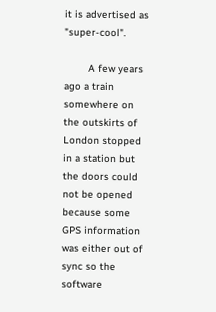it is advertised as "super-cool".

        A few years ago a train somewhere on the outskirts of London stopped in a station but the doors could not be opened because some GPS information was either out of sync so the software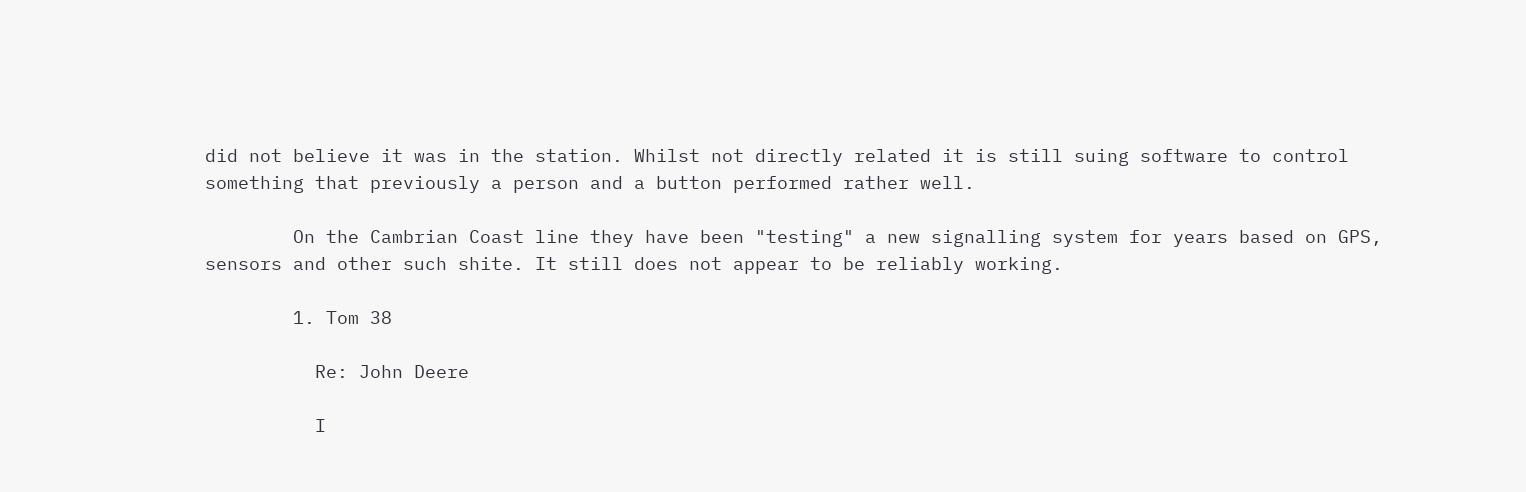did not believe it was in the station. Whilst not directly related it is still suing software to control something that previously a person and a button performed rather well.

        On the Cambrian Coast line they have been "testing" a new signalling system for years based on GPS, sensors and other such shite. It still does not appear to be reliably working.

        1. Tom 38

          Re: John Deere

          I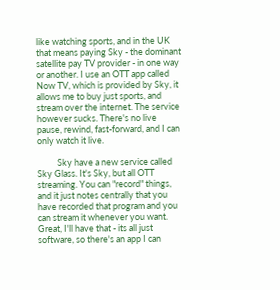like watching sports, and in the UK that means paying Sky - the dominant satellite pay TV provider - in one way or another. I use an OTT app called Now TV, which is provided by Sky, it allows me to buy just sports, and stream over the internet. The service however sucks. There's no live pause, rewind, fast-forward, and I can only watch it live.

          Sky have a new service called Sky Glass. It's Sky, but all OTT streaming. You can "record" things, and it just notes centrally that you have recorded that program and you can stream it whenever you want. Great, I'll have that - its all just software, so there's an app I can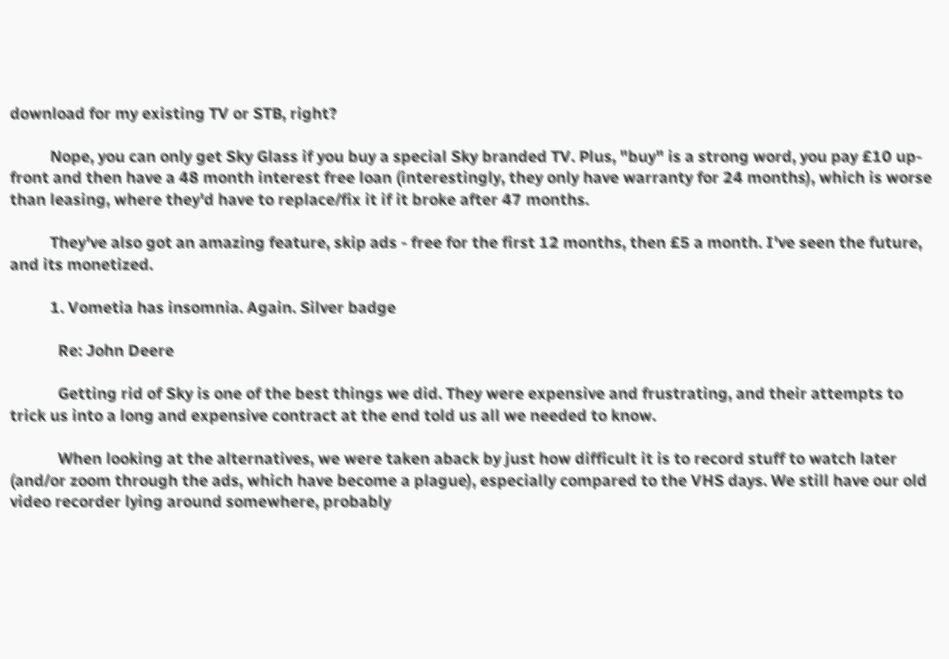download for my existing TV or STB, right?

          Nope, you can only get Sky Glass if you buy a special Sky branded TV. Plus, "buy" is a strong word, you pay £10 up-front and then have a 48 month interest free loan (interestingly, they only have warranty for 24 months), which is worse than leasing, where they'd have to replace/fix it if it broke after 47 months.

          They've also got an amazing feature, skip ads - free for the first 12 months, then £5 a month. I've seen the future, and its monetized.

          1. Vometia has insomnia. Again. Silver badge

            Re: John Deere

            Getting rid of Sky is one of the best things we did. They were expensive and frustrating, and their attempts to trick us into a long and expensive contract at the end told us all we needed to know.

            When looking at the alternatives, we were taken aback by just how difficult it is to record stuff to watch later (and/or zoom through the ads, which have become a plague), especially compared to the VHS days. We still have our old video recorder lying around somewhere, probably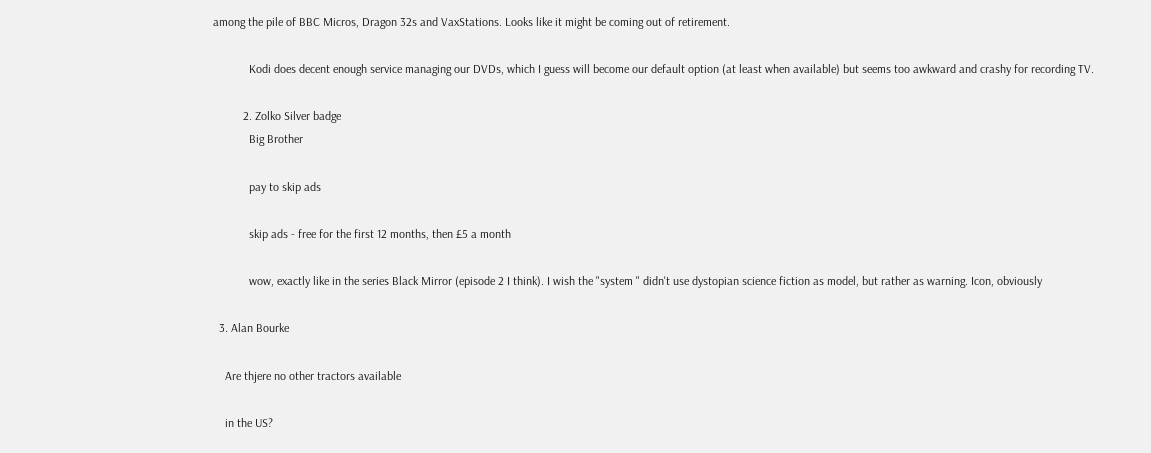among the pile of BBC Micros, Dragon 32s and VaxStations. Looks like it might be coming out of retirement.

            Kodi does decent enough service managing our DVDs, which I guess will become our default option (at least when available) but seems too awkward and crashy for recording TV.

          2. Zolko Silver badge
            Big Brother

            pay to skip ads

            skip ads - free for the first 12 months, then £5 a month

            wow, exactly like in the series Black Mirror (episode 2 I think). I wish the "system " didn't use dystopian science fiction as model, but rather as warning. Icon, obviously

  3. Alan Bourke

    Are thjere no other tractors available

    in the US?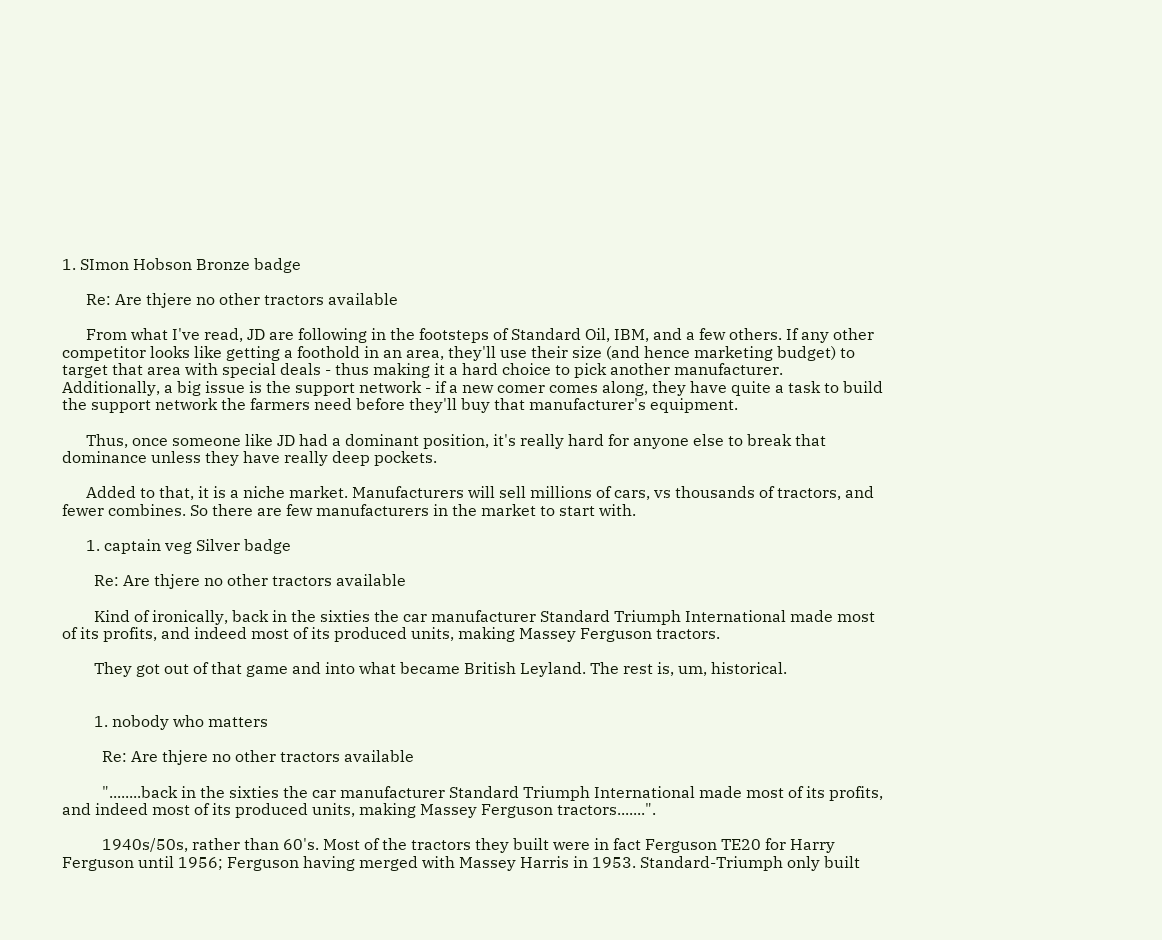1. SImon Hobson Bronze badge

      Re: Are thjere no other tractors available

      From what I've read, JD are following in the footsteps of Standard Oil, IBM, and a few others. If any other competitor looks like getting a foothold in an area, they'll use their size (and hence marketing budget) to target that area with special deals - thus making it a hard choice to pick another manufacturer. Additionally, a big issue is the support network - if a new comer comes along, they have quite a task to build the support network the farmers need before they'll buy that manufacturer's equipment.

      Thus, once someone like JD had a dominant position, it's really hard for anyone else to break that dominance unless they have really deep pockets.

      Added to that, it is a niche market. Manufacturers will sell millions of cars, vs thousands of tractors, and fewer combines. So there are few manufacturers in the market to start with.

      1. captain veg Silver badge

        Re: Are thjere no other tractors available

        Kind of ironically, back in the sixties the car manufacturer Standard Triumph International made most of its profits, and indeed most of its produced units, making Massey Ferguson tractors.

        They got out of that game and into what became British Leyland. The rest is, um, historical.


        1. nobody who matters

          Re: Are thjere no other tractors available

          "........back in the sixties the car manufacturer Standard Triumph International made most of its profits, and indeed most of its produced units, making Massey Ferguson tractors.......".

          1940s/50s, rather than 60's. Most of the tractors they built were in fact Ferguson TE20 for Harry Ferguson until 1956; Ferguson having merged with Massey Harris in 1953. Standard-Triumph only built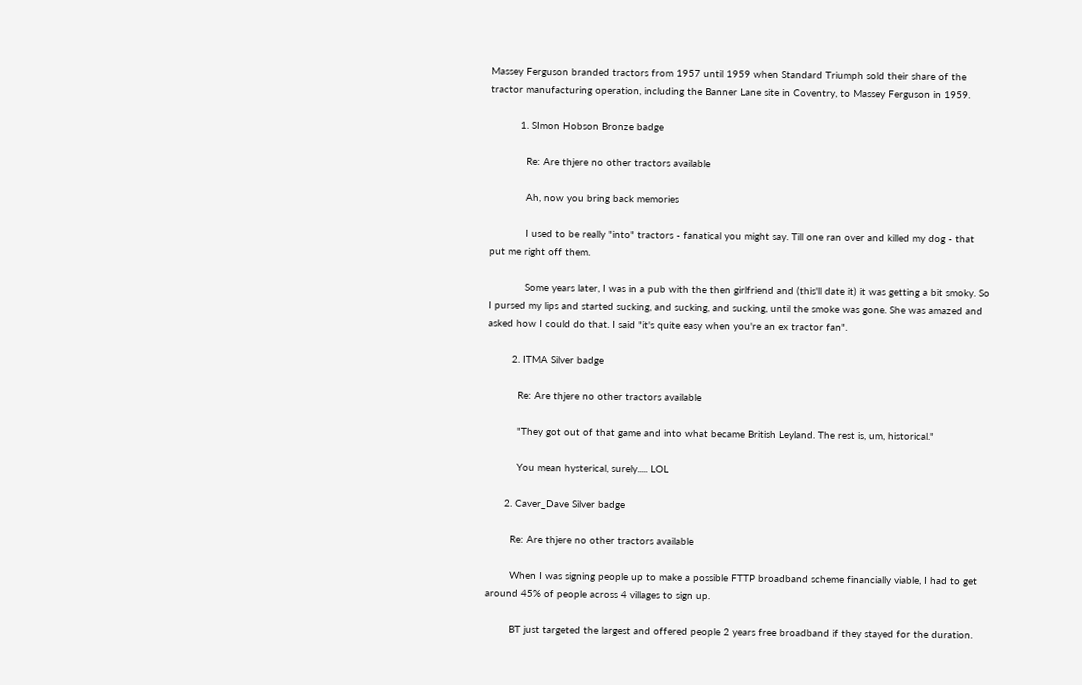Massey Ferguson branded tractors from 1957 until 1959 when Standard Triumph sold their share of the tractor manufacturing operation, including the Banner Lane site in Coventry, to Massey Ferguson in 1959.

          1. SImon Hobson Bronze badge

            Re: Are thjere no other tractors available

            Ah, now you bring back memories

            I used to be really "into" tractors - fanatical you might say. Till one ran over and killed my dog - that put me right off them.

            Some years later, I was in a pub with the then girlfriend and (this'll date it) it was getting a bit smoky. So I pursed my lips and started sucking, and sucking, and sucking, until the smoke was gone. She was amazed and asked how I could do that. I said "it's quite easy when you're an ex tractor fan".

        2. ITMA Silver badge

          Re: Are thjere no other tractors available

          "They got out of that game and into what became British Leyland. The rest is, um, historical."

          You mean hysterical, surely..... LOL

      2. Caver_Dave Silver badge

        Re: Are thjere no other tractors available

        When I was signing people up to make a possible FTTP broadband scheme financially viable, I had to get around 45% of people across 4 villages to sign up.

        BT just targeted the largest and offered people 2 years free broadband if they stayed for the duration.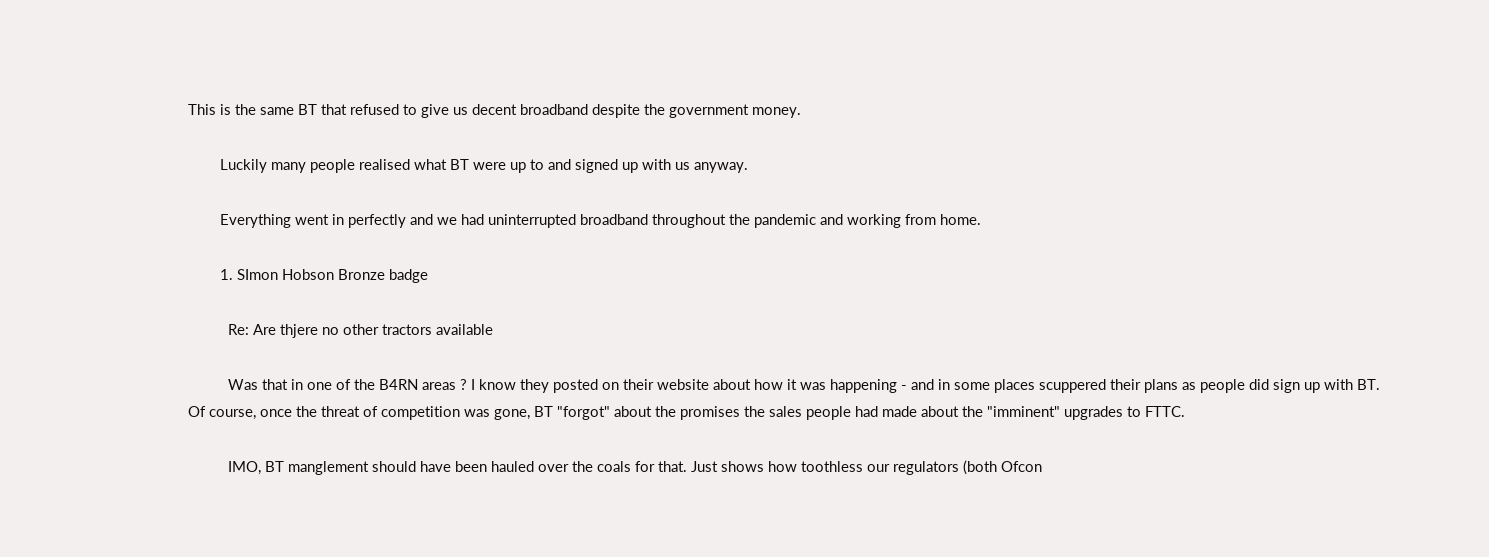This is the same BT that refused to give us decent broadband despite the government money.

        Luckily many people realised what BT were up to and signed up with us anyway.

        Everything went in perfectly and we had uninterrupted broadband throughout the pandemic and working from home.

        1. SImon Hobson Bronze badge

          Re: Are thjere no other tractors available

          Was that in one of the B4RN areas ? I know they posted on their website about how it was happening - and in some places scuppered their plans as people did sign up with BT. Of course, once the threat of competition was gone, BT "forgot" about the promises the sales people had made about the "imminent" upgrades to FTTC.

          IMO, BT manglement should have been hauled over the coals for that. Just shows how toothless our regulators (both Ofcon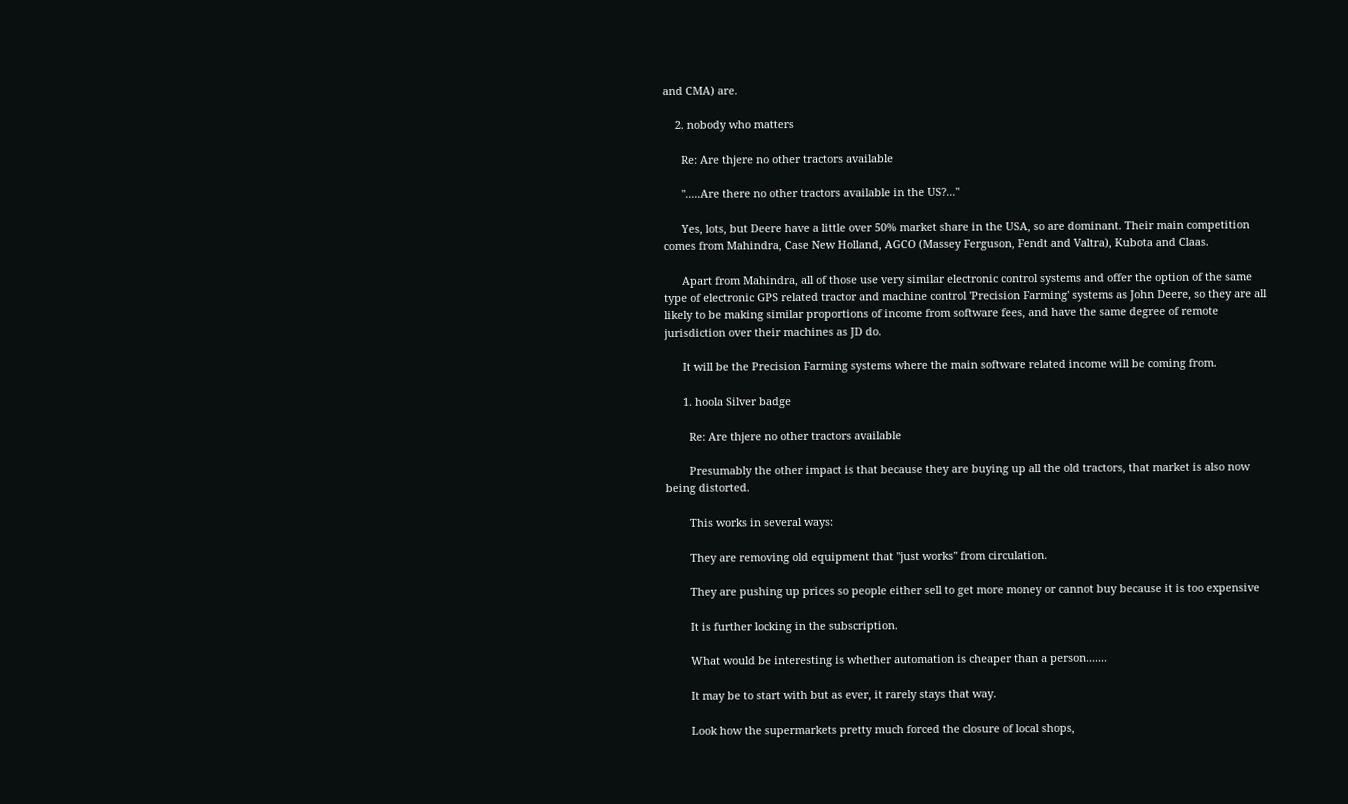and CMA) are.

    2. nobody who matters

      Re: Are thjere no other tractors available

      ".....Are there no other tractors available in the US?..."

      Yes, lots, but Deere have a little over 50% market share in the USA, so are dominant. Their main competition comes from Mahindra, Case New Holland, AGCO (Massey Ferguson, Fendt and Valtra), Kubota and Claas.

      Apart from Mahindra, all of those use very similar electronic control systems and offer the option of the same type of electronic GPS related tractor and machine control 'Precision Farming' systems as John Deere, so they are all likely to be making similar proportions of income from software fees, and have the same degree of remote jurisdiction over their machines as JD do.

      It will be the Precision Farming systems where the main software related income will be coming from.

      1. hoola Silver badge

        Re: Are thjere no other tractors available

        Presumably the other impact is that because they are buying up all the old tractors, that market is also now being distorted.

        This works in several ways:

        They are removing old equipment that "just works" from circulation.

        They are pushing up prices so people either sell to get more money or cannot buy because it is too expensive

        It is further locking in the subscription.

        What would be interesting is whether automation is cheaper than a person.......

        It may be to start with but as ever, it rarely stays that way.

        Look how the supermarkets pretty much forced the closure of local shops,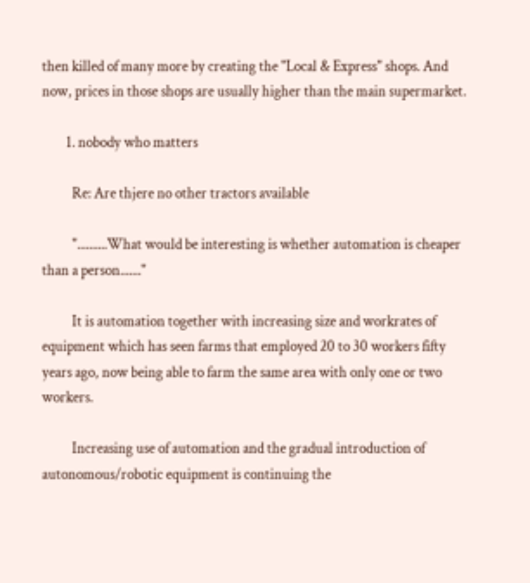then killed of many more by creating the "Local & Express" shops. And now, prices in those shops are usually higher than the main supermarket.

        1. nobody who matters

          Re: Are thjere no other tractors available

          "..........What would be interesting is whether automation is cheaper than a person......."

          It is automation together with increasing size and workrates of equipment which has seen farms that employed 20 to 30 workers fifty years ago, now being able to farm the same area with only one or two workers.

          Increasing use of automation and the gradual introduction of autonomous/robotic equipment is continuing the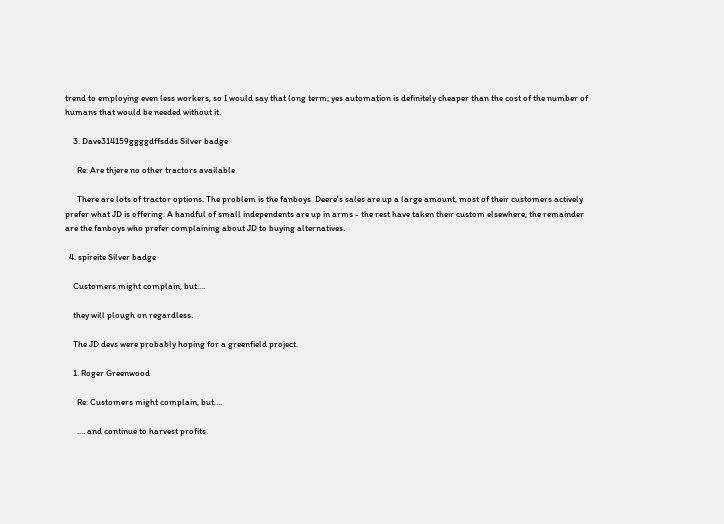trend to employing even less workers, so I would say that long term; yes automation is definitely cheaper than the cost of the number of humans that would be needed without it.

    3. Dave314159ggggdffsdds Silver badge

      Re: Are thjere no other tractors available

      There are lots of tractor options. The problem is the fanboys. Deere's sales are up a large amount, most of their customers actively prefer what JD is offering. A handful of small independents are up in arms - the rest have taken their custom elsewhere, the remainder are the fanboys who prefer complaining about JD to buying alternatives.

  4. spireite Silver badge

    Customers might complain, but....

    they will plough on regardless.

    The JD devs were probably hoping for a greenfield project.

    1. Roger Greenwood

      Re: Customers might complain, but....

      .... and continue to harvest profits.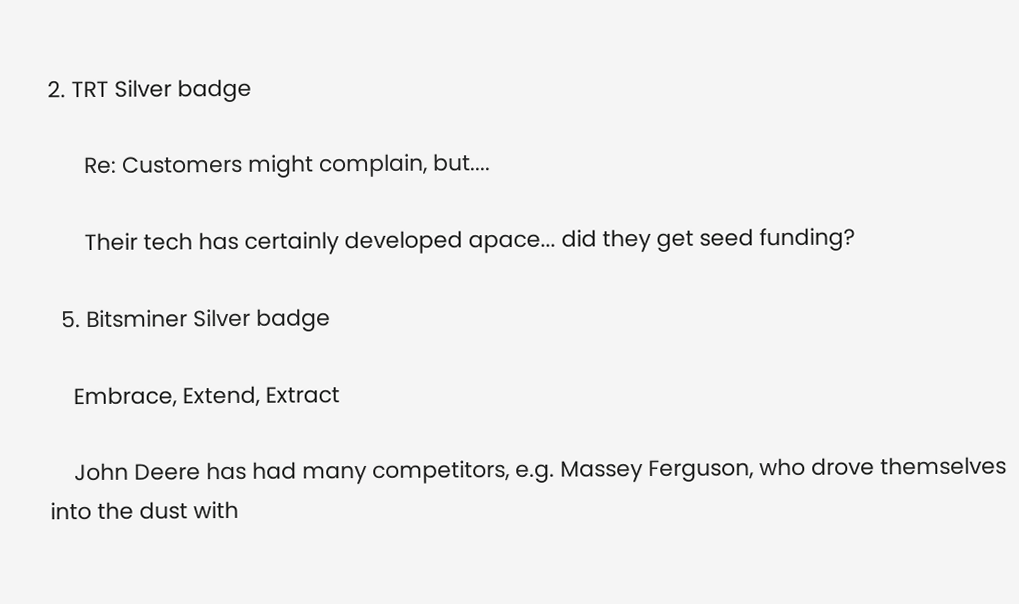2. TRT Silver badge

      Re: Customers might complain, but....

      Their tech has certainly developed apace... did they get seed funding?

  5. Bitsminer Silver badge

    Embrace, Extend, Extract

    John Deere has had many competitors, e.g. Massey Ferguson, who drove themselves into the dust with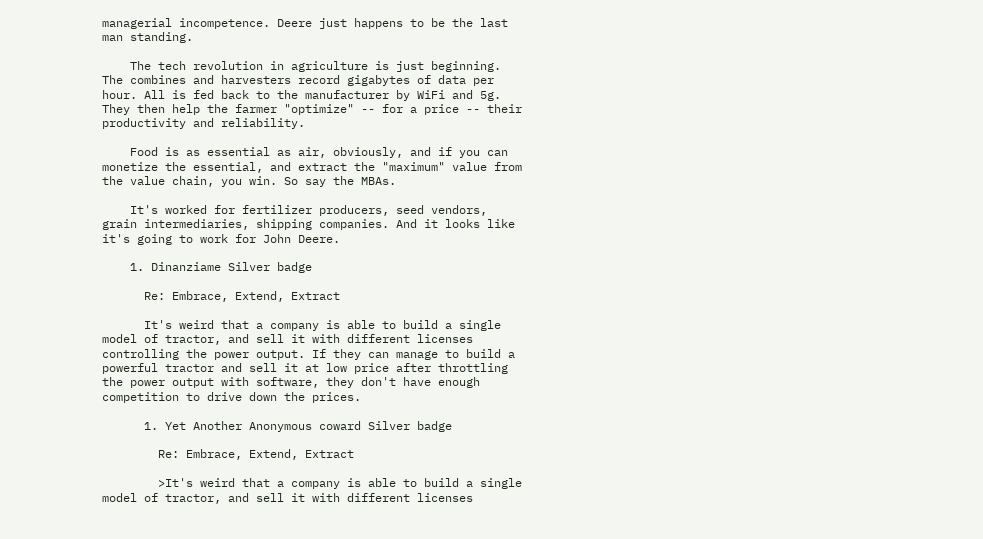managerial incompetence. Deere just happens to be the last man standing.

    The tech revolution in agriculture is just beginning. The combines and harvesters record gigabytes of data per hour. All is fed back to the manufacturer by WiFi and 5g. They then help the farmer "optimize" -- for a price -- their productivity and reliability.

    Food is as essential as air, obviously, and if you can monetize the essential, and extract the "maximum" value from the value chain, you win. So say the MBAs.

    It's worked for fertilizer producers, seed vendors, grain intermediaries, shipping companies. And it looks like it's going to work for John Deere.

    1. Dinanziame Silver badge

      Re: Embrace, Extend, Extract

      It's weird that a company is able to build a single model of tractor, and sell it with different licenses controlling the power output. If they can manage to build a powerful tractor and sell it at low price after throttling the power output with software, they don't have enough competition to drive down the prices.

      1. Yet Another Anonymous coward Silver badge

        Re: Embrace, Extend, Extract

        >It's weird that a company is able to build a single model of tractor, and sell it with different licenses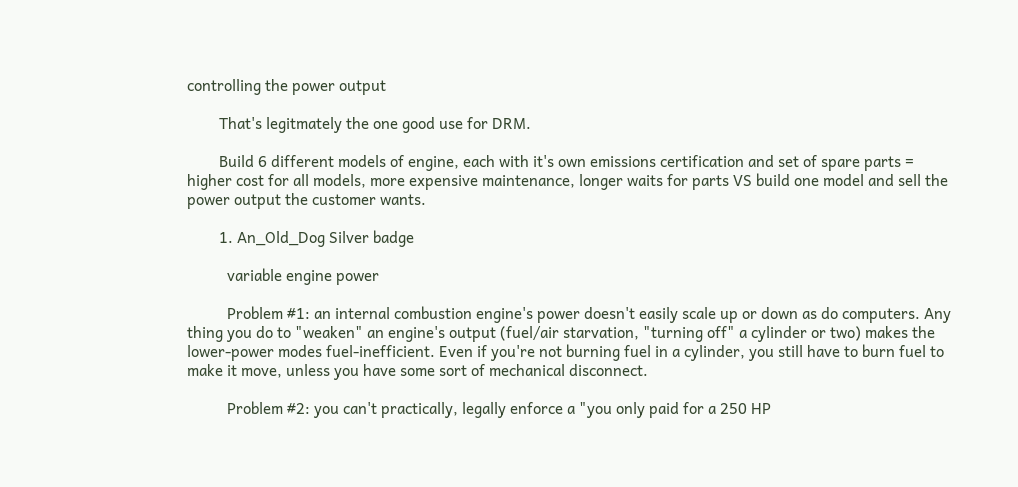controlling the power output

        That's legitmately the one good use for DRM.

        Build 6 different models of engine, each with it's own emissions certification and set of spare parts = higher cost for all models, more expensive maintenance, longer waits for parts VS build one model and sell the power output the customer wants.

        1. An_Old_Dog Silver badge

          variable engine power

          Problem #1: an internal combustion engine's power doesn't easily scale up or down as do computers. Any thing you do to "weaken" an engine's output (fuel/air starvation, "turning off" a cylinder or two) makes the lower-power modes fuel-inefficient. Even if you're not burning fuel in a cylinder, you still have to burn fuel to make it move, unless you have some sort of mechanical disconnect.

          Problem #2: you can't practically, legally enforce a "you only paid for a 250 HP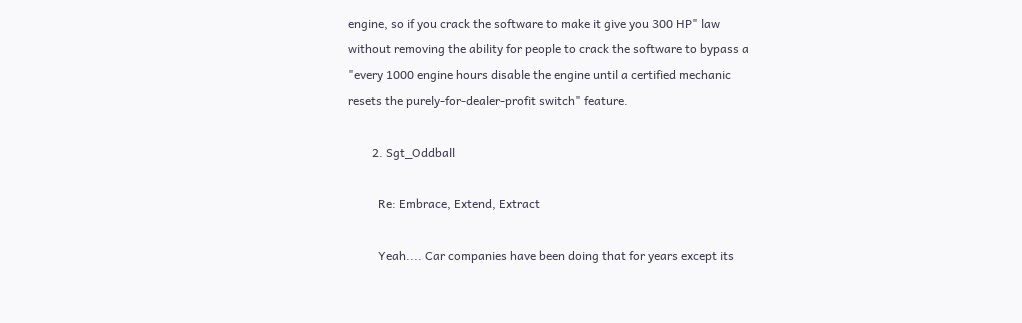engine, so if you crack the software to make it give you 300 HP" law without removing the ability for people to crack the software to bypass a "every 1000 engine hours disable the engine until a certified mechanic resets the purely-for-dealer-profit switch" feature.

        2. Sgt_Oddball

          Re: Embrace, Extend, Extract

          Yeah.... Car companies have been doing that for years except its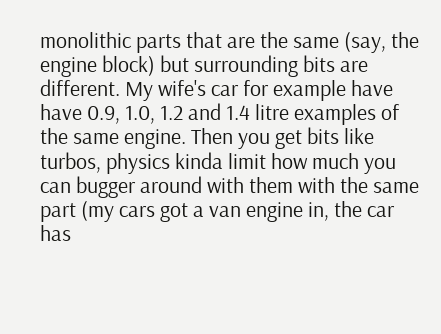monolithic parts that are the same (say, the engine block) but surrounding bits are different. My wife's car for example have have 0.9, 1.0, 1.2 and 1.4 litre examples of the same engine. Then you get bits like turbos, physics kinda limit how much you can bugger around with them with the same part (my cars got a van engine in, the car has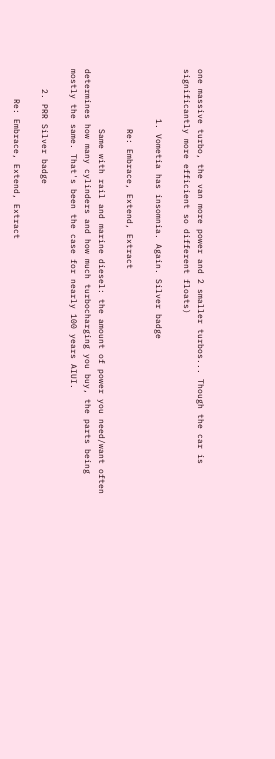one massive turbo, the van more power and 2 smaller turbos... Though the car is significantly more efficient so different floats)

          1. Vometia has insomnia. Again. Silver badge

            Re: Embrace, Extend, Extract

            Same with rail and marine diesel: the amount of power you need/want often determines how many cylinders and how much turbocharging you buy, the parts being mostly the same. That's been the case for nearly 100 years AIUI.

    2. PRR Silver badge

      Re: Embrace, Extend, Extract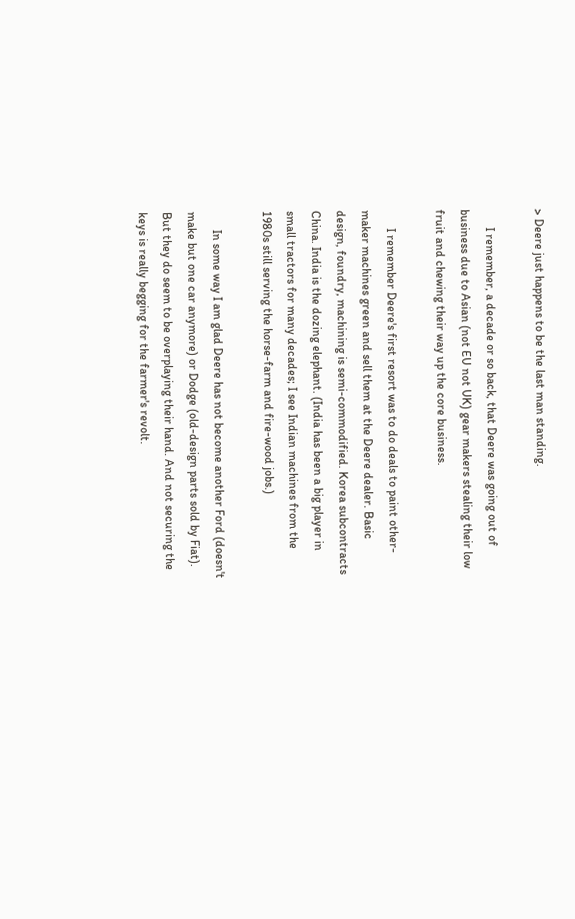> Deere just happens to be the last man standing.

      I remember, a decade or so back, that Deere was going out of business due to Asian (not EU not UK) gear makers stealing their low fruit and chewing their way up the core business.

      I remember Deere's first resort was to do deals to paint other-maker machines green and sell them at the Deere dealer. Basic design, foundry, machining is semi-commodified. Korea subcontracts China. India is the dozing elephant. (India has been a big player in small tractors for many decades; I see Indian machines from the 1980s still serving the horse-farm and fire-wood jobs.)

      In some way I am glad Deere has not become another Ford (doesn't make but one car anymore) or Dodge (old-design parts sold by Fiat). But they do seem to be overplaying their hand. And not securing the keys is really begging for the farmer's revolt.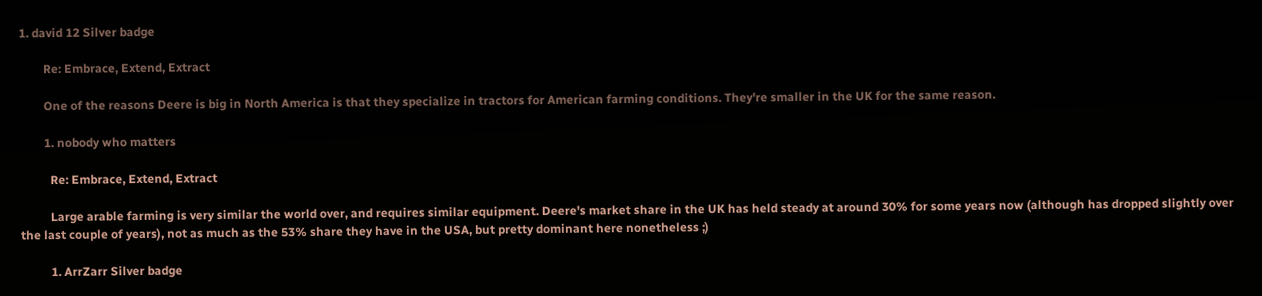1. david 12 Silver badge

        Re: Embrace, Extend, Extract

        One of the reasons Deere is big in North America is that they specialize in tractors for American farming conditions. They're smaller in the UK for the same reason.

        1. nobody who matters

          Re: Embrace, Extend, Extract

          Large arable farming is very similar the world over, and requires similar equipment. Deere's market share in the UK has held steady at around 30% for some years now (although has dropped slightly over the last couple of years), not as much as the 53% share they have in the USA, but pretty dominant here nonetheless ;)

          1. ArrZarr Silver badge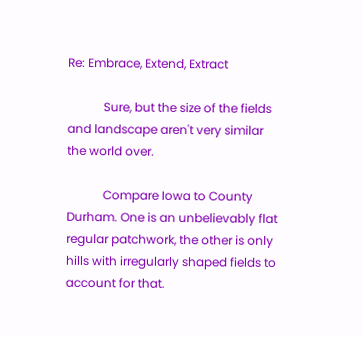Re: Embrace, Extend, Extract

            Sure, but the size of the fields and landscape aren't very similar the world over.

            Compare Iowa to County Durham. One is an unbelievably flat regular patchwork, the other is only hills with irregularly shaped fields to account for that.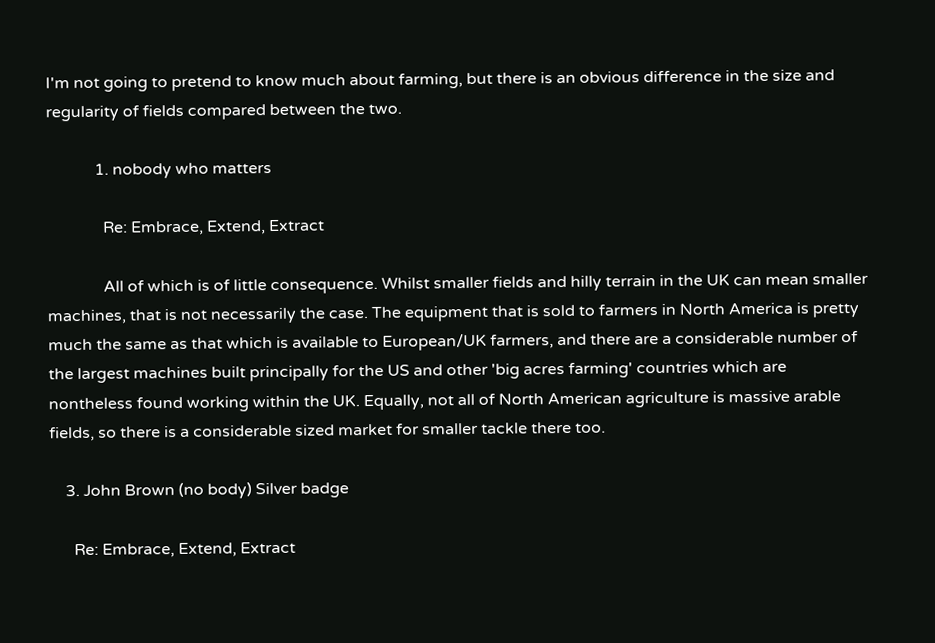I'm not going to pretend to know much about farming, but there is an obvious difference in the size and regularity of fields compared between the two.

            1. nobody who matters

              Re: Embrace, Extend, Extract

              All of which is of little consequence. Whilst smaller fields and hilly terrain in the UK can mean smaller machines, that is not necessarily the case. The equipment that is sold to farmers in North America is pretty much the same as that which is available to European/UK farmers, and there are a considerable number of the largest machines built principally for the US and other 'big acres farming' countries which are nontheless found working within the UK. Equally, not all of North American agriculture is massive arable fields, so there is a considerable sized market for smaller tackle there too.

    3. John Brown (no body) Silver badge

      Re: Embrace, Extend, Extract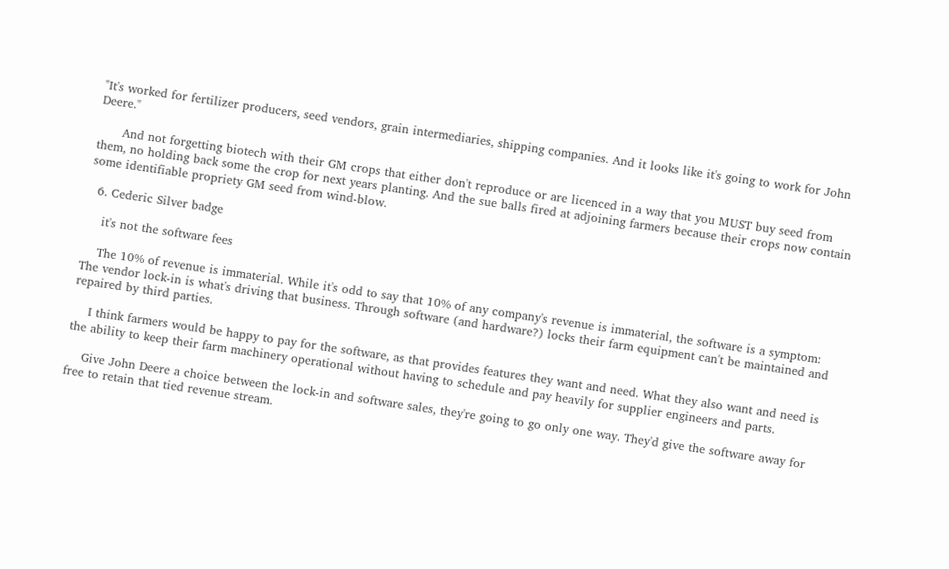"It's worked for fertilizer producers, seed vendors, grain intermediaries, shipping companies. And it looks like it's going to work for John Deere."

      And not forgetting biotech with their GM crops that either don't reproduce or are licenced in a way that you MUST buy seed from them, no holding back some the crop for next years planting. And the sue balls fired at adjoining farmers because their crops now contain some identifiable propriety GM seed from wind-blow.

  6. Cederic Silver badge

    it's not the software fees

    The 10% of revenue is immaterial. While it's odd to say that 10% of any company's revenue is immaterial, the software is a symptom: The vendor lock-in is what's driving that business. Through software (and hardware?) locks their farm equipment can't be maintained and repaired by third parties.

    I think farmers would be happy to pay for the software, as that provides features they want and need. What they also want and need is the ability to keep their farm machinery operational without having to schedule and pay heavily for supplier engineers and parts.

    Give John Deere a choice between the lock-in and software sales, they're going to go only one way. They'd give the software away for free to retain that tied revenue stream.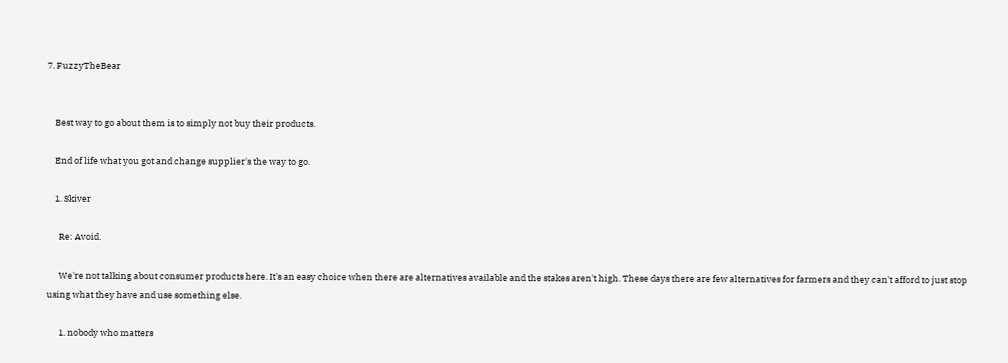7. FuzzyTheBear


    Best way to go about them is to simply not buy their products.

    End of life what you got and change supplier's the way to go.

    1. Skiver

      Re: Avoid.

      We're not talking about consumer products here. It's an easy choice when there are alternatives available and the stakes aren't high. These days there are few alternatives for farmers and they can't afford to just stop using what they have and use something else.

      1. nobody who matters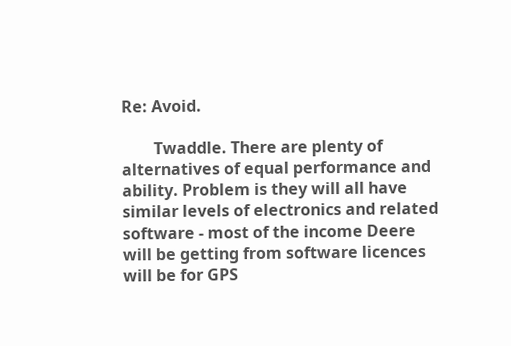Re: Avoid.

        Twaddle. There are plenty of alternatives of equal performance and ability. Problem is they will all have similar levels of electronics and related software - most of the income Deere will be getting from software licences will be for GPS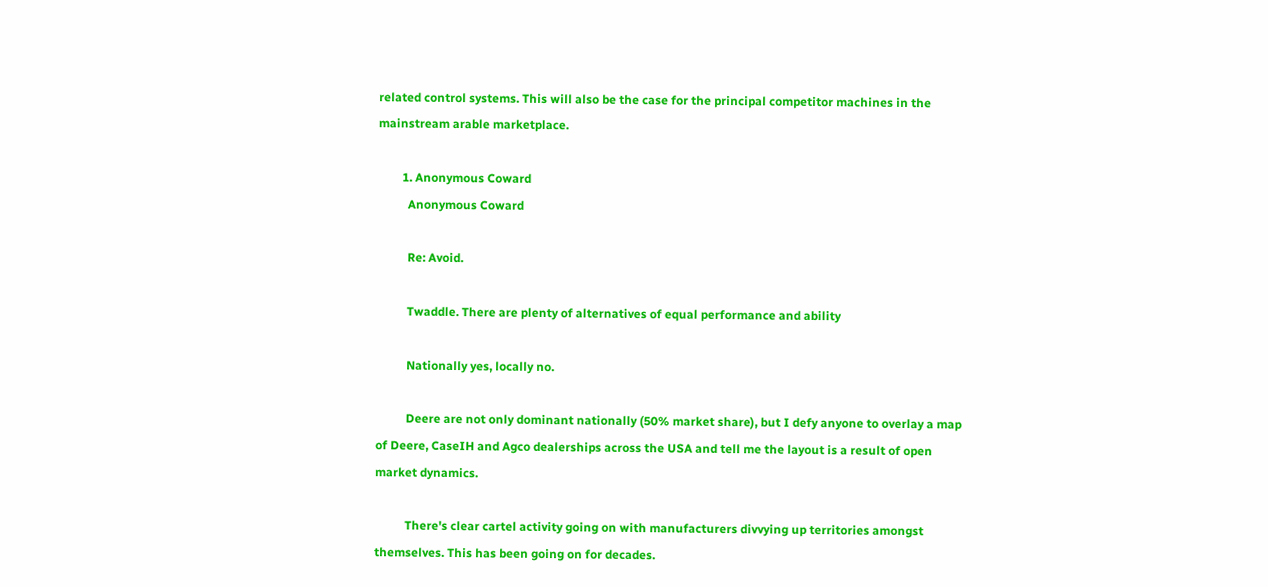related control systems. This will also be the case for the principal competitor machines in the mainstream arable marketplace.

        1. Anonymous Coward
          Anonymous Coward

          Re: Avoid.

          Twaddle. There are plenty of alternatives of equal performance and ability

          Nationally yes, locally no.

          Deere are not only dominant nationally (50% market share), but I defy anyone to overlay a map of Deere, CaseIH and Agco dealerships across the USA and tell me the layout is a result of open market dynamics.

          There's clear cartel activity going on with manufacturers divvying up territories amongst themselves. This has been going on for decades.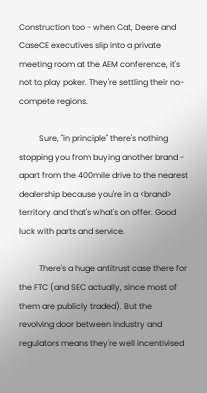Construction too - when Cat, Deere and CaseCE executives slip into a private meeting room at the AEM conference, it's not to play poker. They're settling their no-compete regions.

          Sure, "in principle" there's nothing stopping you from buying another brand - apart from the 400mile drive to the nearest dealership because you're in a <brand> territory and that's what's on offer. Good luck with parts and service.

          There's a huge antitrust case there for the FTC (and SEC actually, since most of them are publicly traded). But the revolving door between industry and regulators means they're well incentivised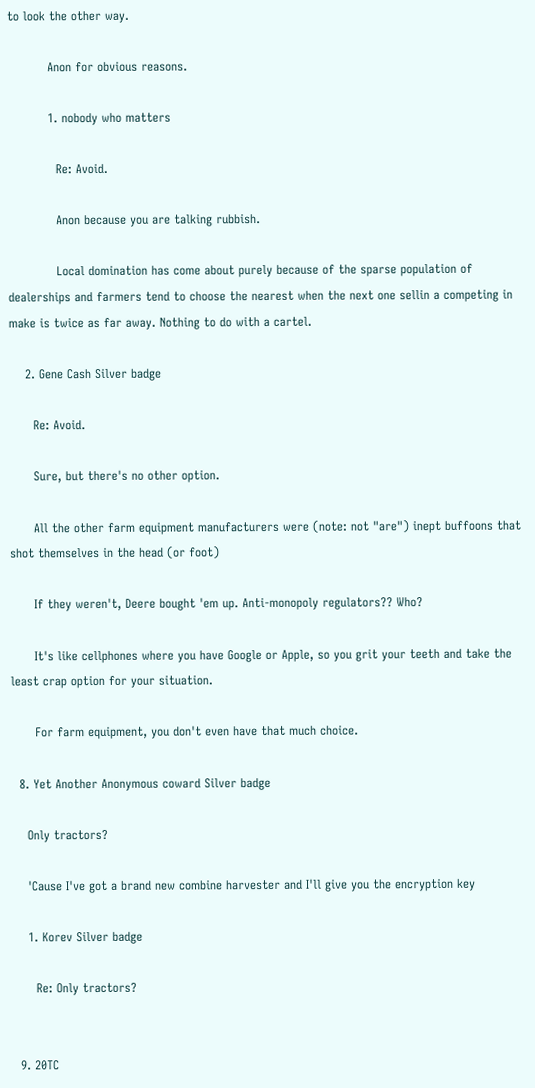to look the other way.

          Anon for obvious reasons.

          1. nobody who matters

            Re: Avoid.

            Anon because you are talking rubbish.

            Local domination has come about purely because of the sparse population of dealerships and farmers tend to choose the nearest when the next one sellin a competing in make is twice as far away. Nothing to do with a cartel.

    2. Gene Cash Silver badge

      Re: Avoid.

      Sure, but there's no other option.

      All the other farm equipment manufacturers were (note: not "are") inept buffoons that shot themselves in the head (or foot)

      If they weren't, Deere bought 'em up. Anti-monopoly regulators?? Who?

      It's like cellphones where you have Google or Apple, so you grit your teeth and take the least crap option for your situation.

      For farm equipment, you don't even have that much choice.

  8. Yet Another Anonymous coward Silver badge

    Only tractors?

    'Cause I've got a brand new combine harvester and I'll give you the encryption key

    1. Korev Silver badge

      Re: Only tractors?


  9. 20TC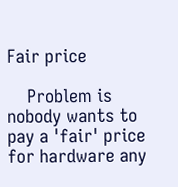Fair price

    Problem is nobody wants to pay a 'fair' price for hardware any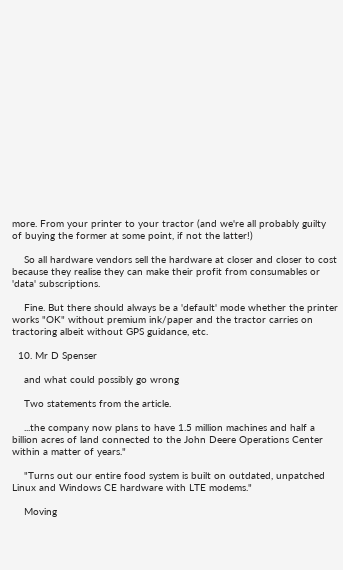more. From your printer to your tractor (and we're all probably guilty of buying the former at some point, if not the latter!)

    So all hardware vendors sell the hardware at closer and closer to cost because they realise they can make their profit from consumables or 'data' subscriptions.

    Fine. But there should always be a 'default' mode whether the printer works "OK" without premium ink/paper and the tractor carries on tractoring albeit without GPS guidance, etc.

  10. Mr D Spenser

    and what could possibly go wrong

    Two statements from the article.

    ...the company now plans to have 1.5 million machines and half a billion acres of land connected to the John Deere Operations Center within a matter of years."

    "Turns out our entire food system is built on outdated, unpatched Linux and Windows CE hardware with LTE modems."

    Moving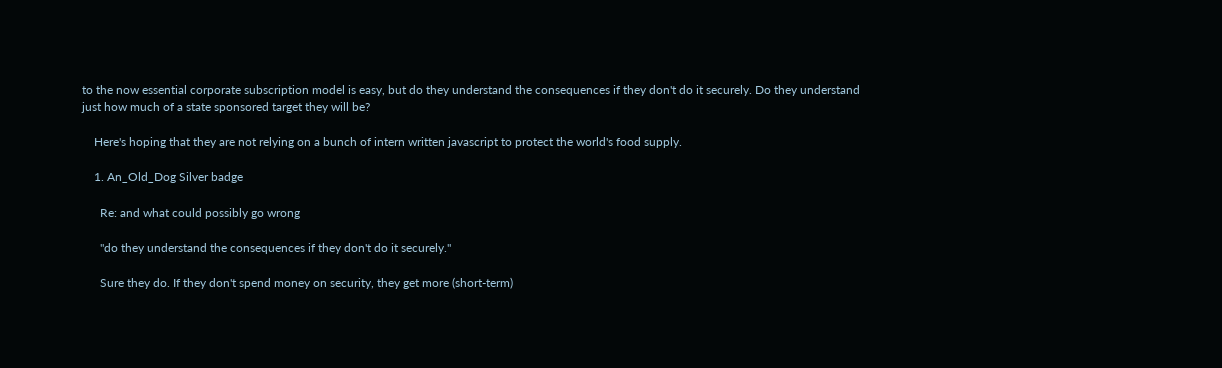to the now essential corporate subscription model is easy, but do they understand the consequences if they don't do it securely. Do they understand just how much of a state sponsored target they will be?

    Here's hoping that they are not relying on a bunch of intern written javascript to protect the world's food supply.

    1. An_Old_Dog Silver badge

      Re: and what could possibly go wrong

      "do they understand the consequences if they don't do it securely."

      Sure they do. If they don't spend money on security, they get more (short-term)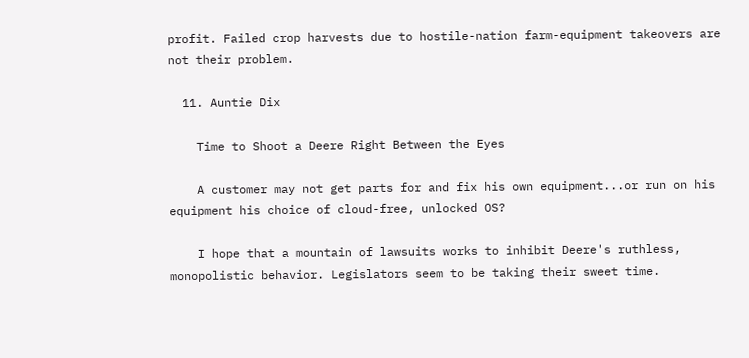profit. Failed crop harvests due to hostile-nation farm-equipment takeovers are not their problem.

  11. Auntie Dix

    Time to Shoot a Deere Right Between the Eyes

    A customer may not get parts for and fix his own equipment...or run on his equipment his choice of cloud-free, unlocked OS?

    I hope that a mountain of lawsuits works to inhibit Deere's ruthless, monopolistic behavior. Legislators seem to be taking their sweet time.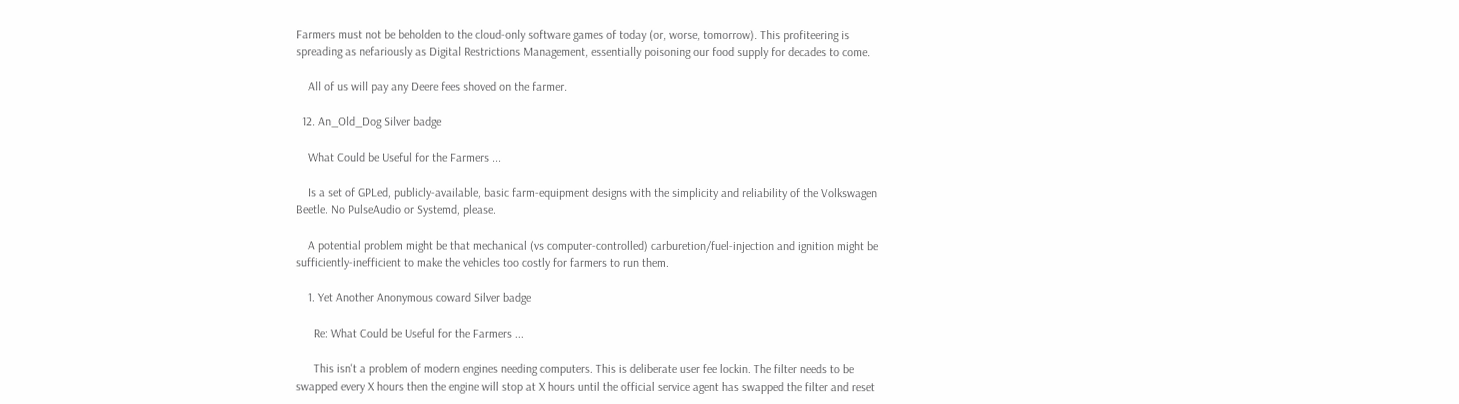Farmers must not be beholden to the cloud-only software games of today (or, worse, tomorrow). This profiteering is spreading as nefariously as Digital Restrictions Management, essentially poisoning our food supply for decades to come.

    All of us will pay any Deere fees shoved on the farmer.

  12. An_Old_Dog Silver badge

    What Could be Useful for the Farmers ...

    Is a set of GPLed, publicly-available, basic farm-equipment designs with the simplicity and reliability of the Volkswagen Beetle. No PulseAudio or Systemd, please.

    A potential problem might be that mechanical (vs computer-controlled) carburetion/fuel-injection and ignition might be sufficiently-inefficient to make the vehicles too costly for farmers to run them.

    1. Yet Another Anonymous coward Silver badge

      Re: What Could be Useful for the Farmers ...

      This isn't a problem of modern engines needing computers. This is deliberate user fee lockin. The filter needs to be swapped every X hours then the engine will stop at X hours until the official service agent has swapped the filter and reset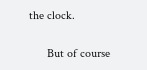the clock.

      But of course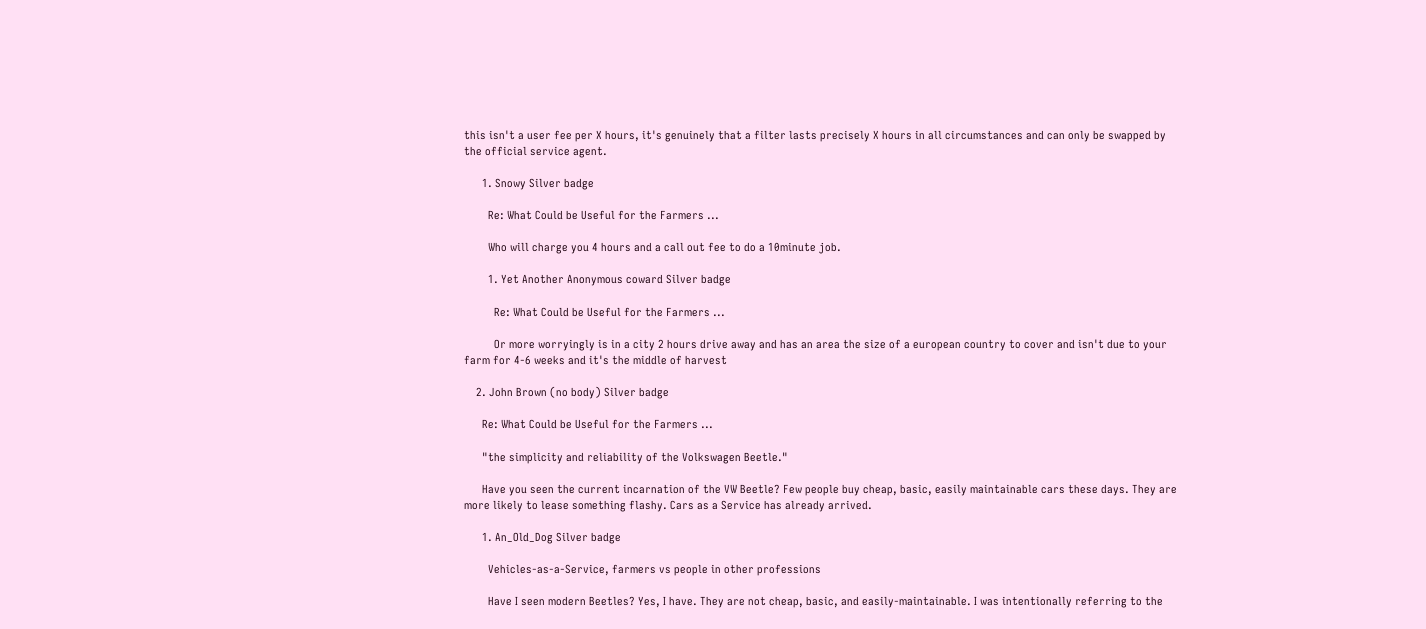this isn't a user fee per X hours, it's genuinely that a filter lasts precisely X hours in all circumstances and can only be swapped by the official service agent.

      1. Snowy Silver badge

        Re: What Could be Useful for the Farmers ...

        Who will charge you 4 hours and a call out fee to do a 10minute job.

        1. Yet Another Anonymous coward Silver badge

          Re: What Could be Useful for the Farmers ...

          Or more worryingly is in a city 2 hours drive away and has an area the size of a european country to cover and isn't due to your farm for 4-6 weeks and it's the middle of harvest

    2. John Brown (no body) Silver badge

      Re: What Could be Useful for the Farmers ...

      "the simplicity and reliability of the Volkswagen Beetle."

      Have you seen the current incarnation of the VW Beetle? Few people buy cheap, basic, easily maintainable cars these days. They are more likely to lease something flashy. Cars as a Service has already arrived.

      1. An_Old_Dog Silver badge

        Vehicles-as-a-Service, farmers vs people in other professions

        Have I seen modern Beetles? Yes, I have. They are not cheap, basic, and easily-maintainable. I was intentionally referring to the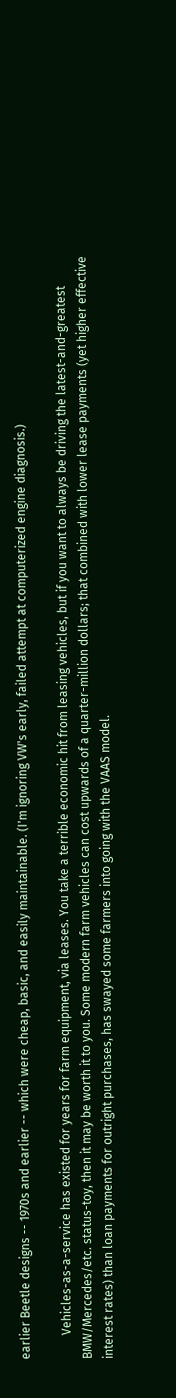earlier Beetle designs -- 1970s and earlier -- which were cheap, basic, and easily maintainable. (I'm ignoring VW's early, failed attempt at computerized engine diagnosis.)

        Vehicles-as-a-service has existed for years for farm equipment, via leases. You take a terrible economic hit from leasing vehicles, but if you want to always be driving the latest-and-greatest BMW/Mercedes/etc. status-toy, then it may be worth it to you. Some modern farm vehicles can cost upwards of a quarter-million dollars; that combined with lower lease payments (yet higher effective interest rates) than loan payments for outright purchases, has swayed some farmers into going with the VAAS model.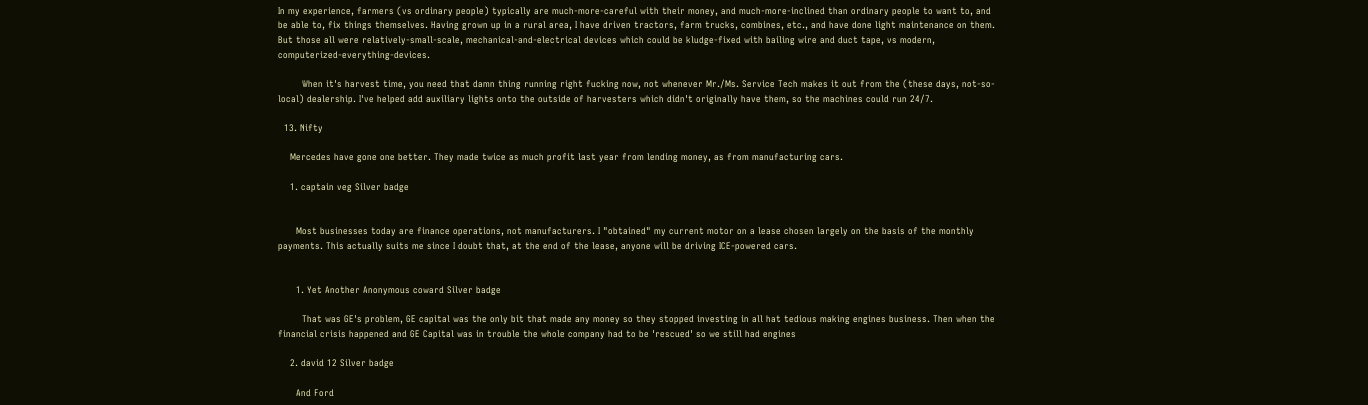In my experience, farmers (vs ordinary people) typically are much-more-careful with their money, and much-more-inclined than ordinary people to want to, and be able to, fix things themselves. Having grown up in a rural area, I have driven tractors, farm trucks, combines, etc., and have done light maintenance on them. But those all were relatively-small-scale, mechanical-and-electrical devices which could be kludge-fixed with bailing wire and duct tape, vs modern, computerized-everything-devices.

        When it's harvest time, you need that damn thing running right fucking now, not whenever Mr./Ms. Service Tech makes it out from the (these days, not-so-local) dealership. I've helped add auxiliary lights onto the outside of harvesters which didn't originally have them, so the machines could run 24/7.

  13. Nifty

    Mercedes have gone one better. They made twice as much profit last year from lending money, as from manufacturing cars.

    1. captain veg Silver badge


      Most businesses today are finance operations, not manufacturers. I "obtained" my current motor on a lease chosen largely on the basis of the monthly payments. This actually suits me since I doubt that, at the end of the lease, anyone will be driving ICE-powered cars.


      1. Yet Another Anonymous coward Silver badge

        That was GE's problem, GE capital was the only bit that made any money so they stopped investing in all hat tedious making engines business. Then when the financial crisis happened and GE Capital was in trouble the whole company had to be 'rescued' so we still had engines

    2. david 12 Silver badge

      And Ford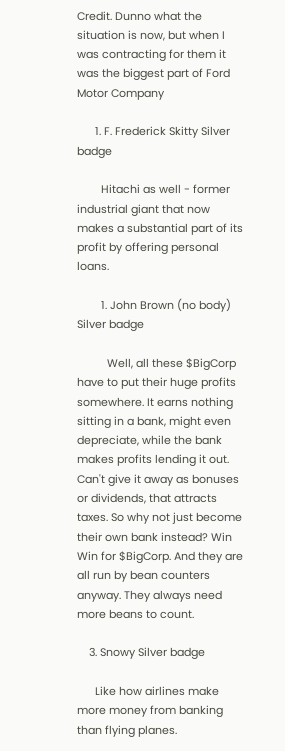Credit. Dunno what the situation is now, but when I was contracting for them it was the biggest part of Ford Motor Company

      1. F. Frederick Skitty Silver badge

        Hitachi as well - former industrial giant that now makes a substantial part of its profit by offering personal loans.

        1. John Brown (no body) Silver badge

          Well, all these $BigCorp have to put their huge profits somewhere. It earns nothing sitting in a bank, might even depreciate, while the bank makes profits lending it out. Can't give it away as bonuses or dividends, that attracts taxes. So why not just become their own bank instead? Win Win for $BigCorp. And they are all run by bean counters anyway. They always need more beans to count.

    3. Snowy Silver badge

      Like how airlines make more money from banking than flying planes.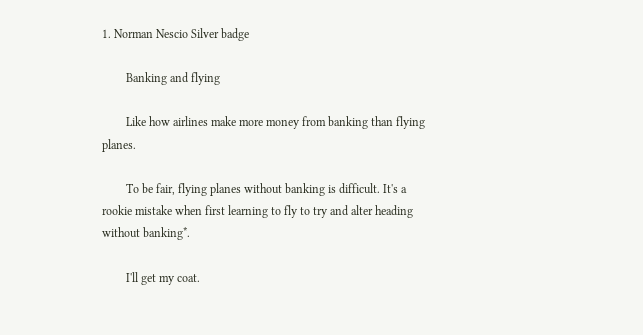1. Norman Nescio Silver badge

        Banking and flying

        Like how airlines make more money from banking than flying planes.

        To be fair, flying planes without banking is difficult. It's a rookie mistake when first learning to fly to try and alter heading without banking*.

        I'll get my coat.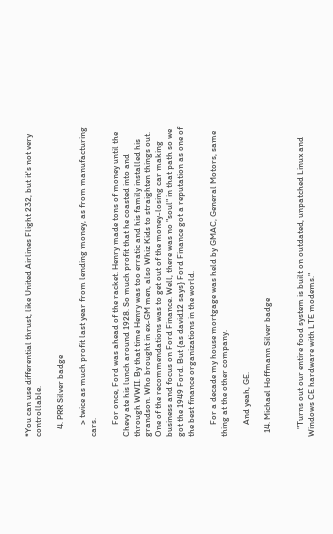*You can use differential thrust, like United Airlines Flight 232, but it's not very controllable.

    4. PRR Silver badge

      > twice as much profit last year from lending money, as from manufacturing cars.

      For once, Ford was ahead of the racket. Henry made tons of money until the Chevy ate his lunch around 1928. So much profit that he coasted into and through WWII. By that time Henry was too erratic and his family installed his grandson. Who brought in ex-GM men, also Whiz Kids to straighten things out. One of the recommendations was to get out of the money-losing car making business and focus on Ford Finance. Well, there was no "soul" in that path so we got the 1949 Ford. But {as david12 says} Ford Finance got a reputation as one of the best finance organizations in the world.

      For a decade my house mortgage was held by GMAC, General Motors, same thing at the other company.

      And yeah, GE.

  14. Michael Hoffmann Silver badge


    "Turns out our entire food system is built on outdated, unpatched Linux and Windows CE hardware with LTE modems."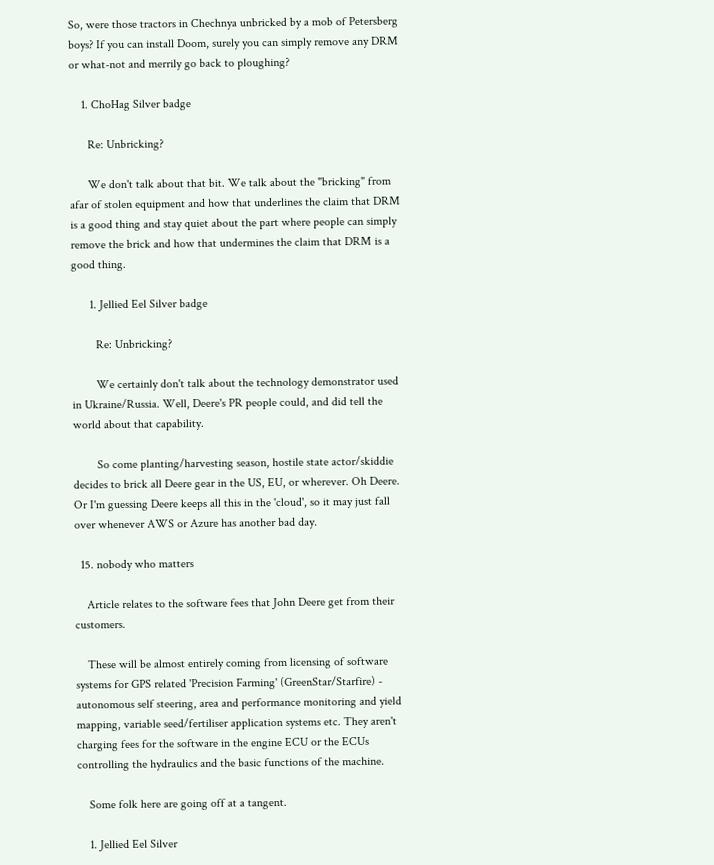So, were those tractors in Chechnya unbricked by a mob of Petersberg boys? If you can install Doom, surely you can simply remove any DRM or what-not and merrily go back to ploughing?

    1. ChoHag Silver badge

      Re: Unbricking?

      We don't talk about that bit. We talk about the "bricking" from afar of stolen equipment and how that underlines the claim that DRM is a good thing and stay quiet about the part where people can simply remove the brick and how that undermines the claim that DRM is a good thing.

      1. Jellied Eel Silver badge

        Re: Unbricking?

        We certainly don't talk about the technology demonstrator used in Ukraine/Russia. Well, Deere's PR people could, and did tell the world about that capability.

        So come planting/harvesting season, hostile state actor/skiddie decides to brick all Deere gear in the US, EU, or wherever. Oh Deere. Or I'm guessing Deere keeps all this in the 'cloud', so it may just fall over whenever AWS or Azure has another bad day.

  15. nobody who matters

    Article relates to the software fees that John Deere get from their customers.

    These will be almost entirely coming from licensing of software systems for GPS related 'Precision Farming' (GreenStar/Starfire) - autonomous self steering, area and performance monitoring and yield mapping, variable seed/fertiliser application systems etc. They aren't charging fees for the software in the engine ECU or the ECUs controlling the hydraulics and the basic functions of the machine.

    Some folk here are going off at a tangent.

    1. Jellied Eel Silver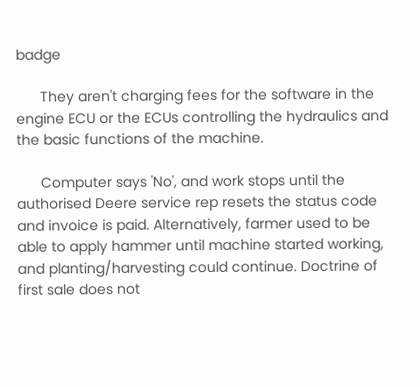badge

      They aren't charging fees for the software in the engine ECU or the ECUs controlling the hydraulics and the basic functions of the machine.

      Computer says 'No', and work stops until the authorised Deere service rep resets the status code and invoice is paid. Alternatively, farmer used to be able to apply hammer until machine started working, and planting/harvesting could continue. Doctrine of first sale does not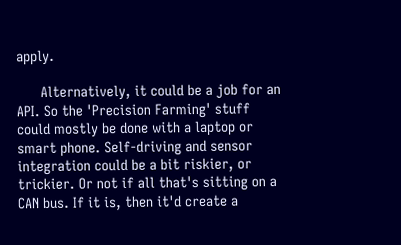apply.

      Alternatively, it could be a job for an API. So the 'Precision Farming' stuff could mostly be done with a laptop or smart phone. Self-driving and sensor integration could be a bit riskier, or trickier. Or not if all that's sitting on a CAN bus. If it is, then it'd create a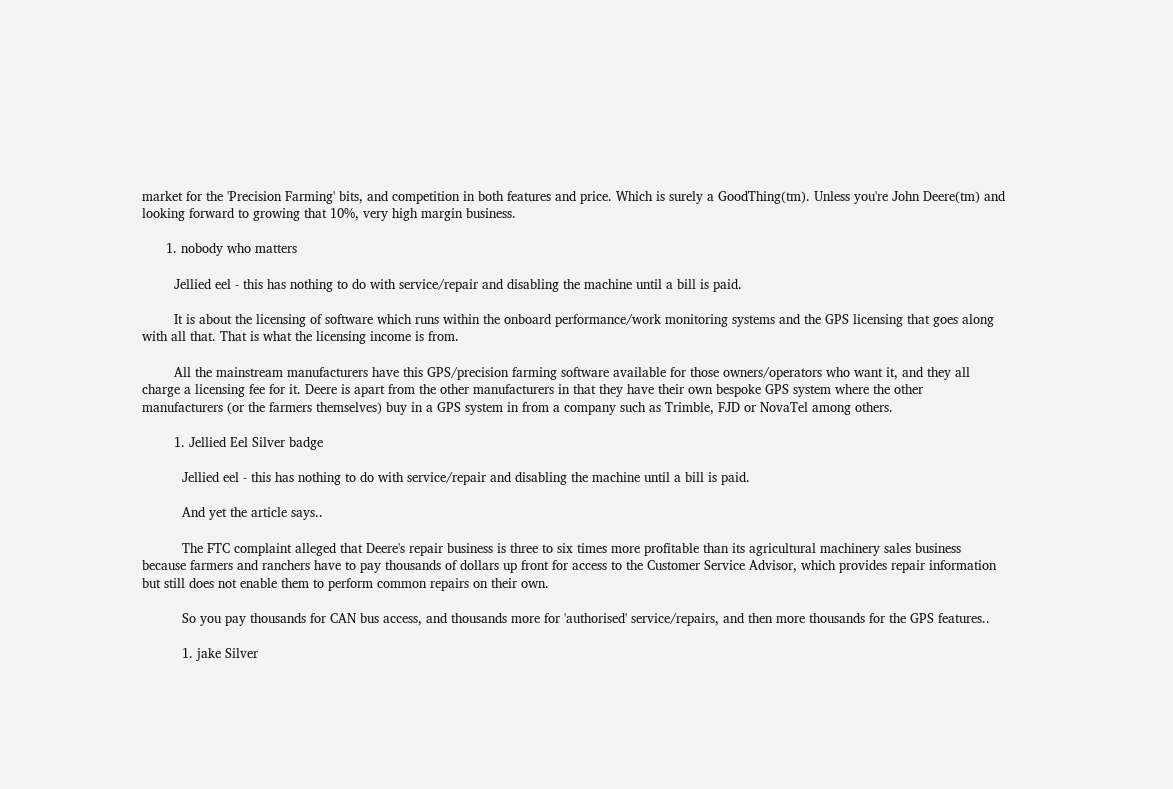market for the 'Precision Farming' bits, and competition in both features and price. Which is surely a GoodThing(tm). Unless you're John Deere(tm) and looking forward to growing that 10%, very high margin business.

      1. nobody who matters

        Jellied eel - this has nothing to do with service/repair and disabling the machine until a bill is paid.

        It is about the licensing of software which runs within the onboard performance/work monitoring systems and the GPS licensing that goes along with all that. That is what the licensing income is from.

        All the mainstream manufacturers have this GPS/precision farming software available for those owners/operators who want it, and they all charge a licensing fee for it. Deere is apart from the other manufacturers in that they have their own bespoke GPS system where the other manufacturers (or the farmers themselves) buy in a GPS system in from a company such as Trimble, FJD or NovaTel among others.

        1. Jellied Eel Silver badge

          Jellied eel - this has nothing to do with service/repair and disabling the machine until a bill is paid.

          And yet the article says..

          The FTC complaint alleged that Deere's repair business is three to six times more profitable than its agricultural machinery sales business because farmers and ranchers have to pay thousands of dollars up front for access to the Customer Service Advisor, which provides repair information but still does not enable them to perform common repairs on their own.

          So you pay thousands for CAN bus access, and thousands more for 'authorised' service/repairs, and then more thousands for the GPS features..

          1. jake Silver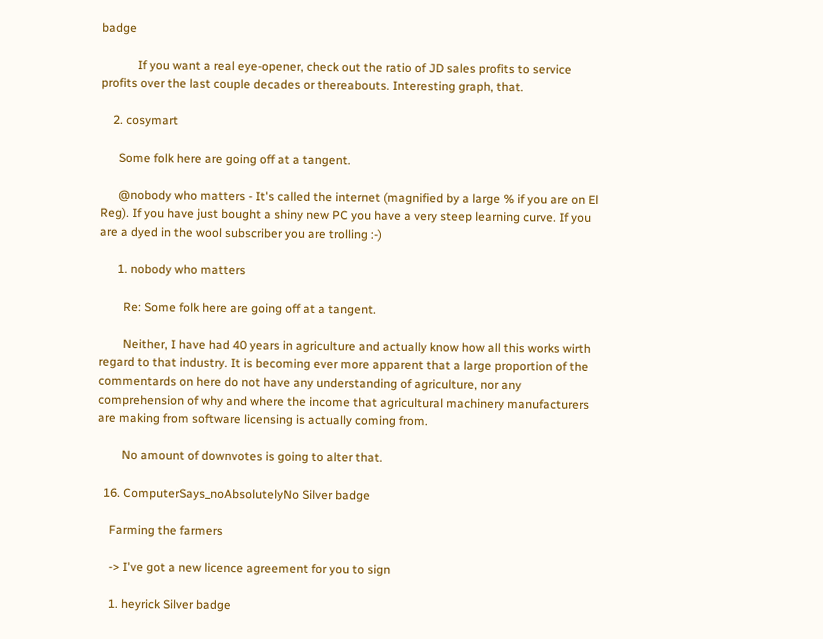badge

            If you want a real eye-opener, check out the ratio of JD sales profits to service profits over the last couple decades or thereabouts. Interesting graph, that.

    2. cosymart

      Some folk here are going off at a tangent.

      @nobody who matters - It's called the internet (magnified by a large % if you are on El Reg). If you have just bought a shiny new PC you have a very steep learning curve. If you are a dyed in the wool subscriber you are trolling :-)

      1. nobody who matters

        Re: Some folk here are going off at a tangent.

        Neither, I have had 40 years in agriculture and actually know how all this works wirth regard to that industry. It is becoming ever more apparent that a large proportion of the commentards on here do not have any understanding of agriculture, nor any comprehension of why and where the income that agricultural machinery manufacturers are making from software licensing is actually coming from.

        No amount of downvotes is going to alter that.

  16. ComputerSays_noAbsolutelyNo Silver badge

    Farming the farmers

    -> I've got a new licence agreement for you to sign

    1. heyrick Silver badge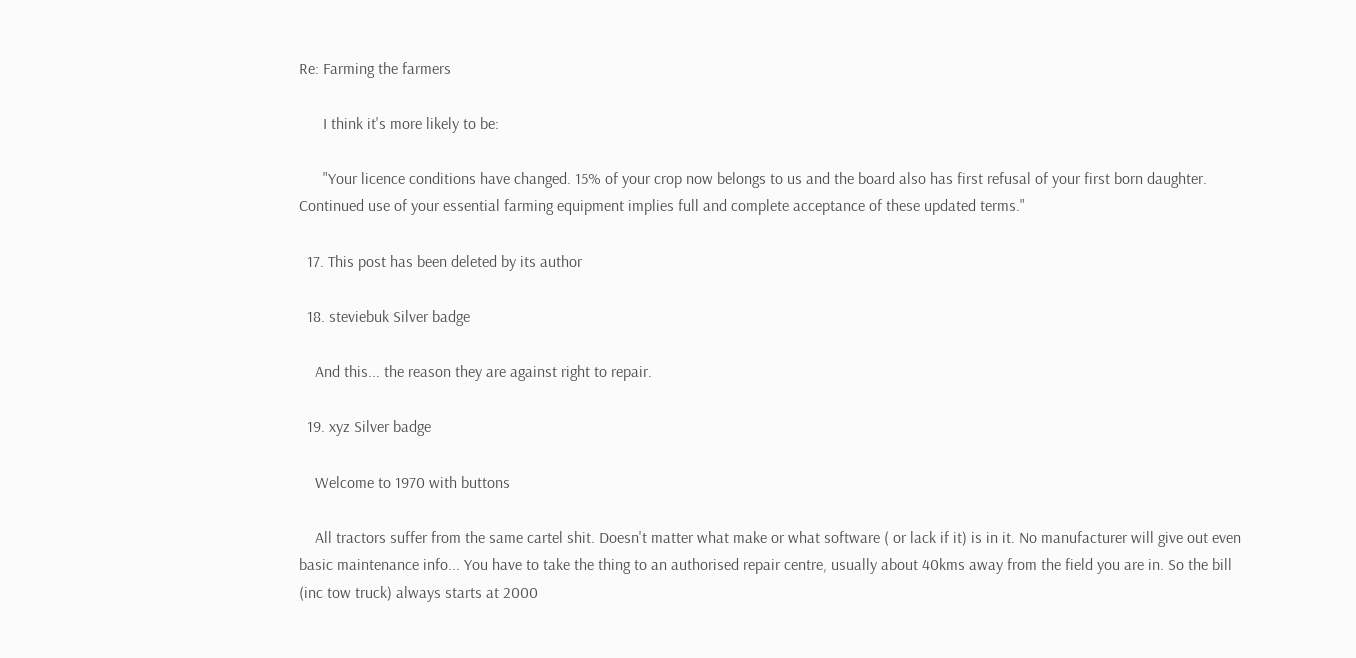Re: Farming the farmers

      I think it's more likely to be:

      "Your licence conditions have changed. 15% of your crop now belongs to us and the board also has first refusal of your first born daughter. Continued use of your essential farming equipment implies full and complete acceptance of these updated terms."

  17. This post has been deleted by its author

  18. steviebuk Silver badge

    And this... the reason they are against right to repair.

  19. xyz Silver badge

    Welcome to 1970 with buttons

    All tractors suffer from the same cartel shit. Doesn't matter what make or what software ( or lack if it) is in it. No manufacturer will give out even basic maintenance info... You have to take the thing to an authorised repair centre, usually about 40kms away from the field you are in. So the bill (inc tow truck) always starts at 2000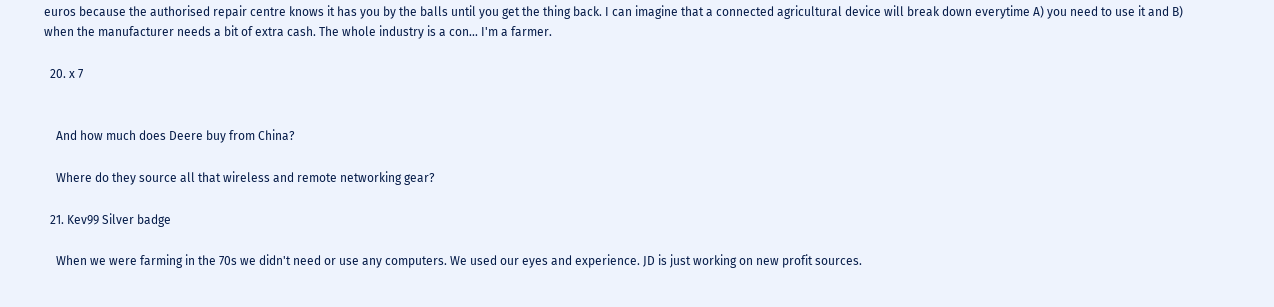euros because the authorised repair centre knows it has you by the balls until you get the thing back. I can imagine that a connected agricultural device will break down everytime A) you need to use it and B) when the manufacturer needs a bit of extra cash. The whole industry is a con... I'm a farmer.

  20. x 7


    And how much does Deere buy from China?

    Where do they source all that wireless and remote networking gear?

  21. Kev99 Silver badge

    When we were farming in the 70s we didn't need or use any computers. We used our eyes and experience. JD is just working on new profit sources.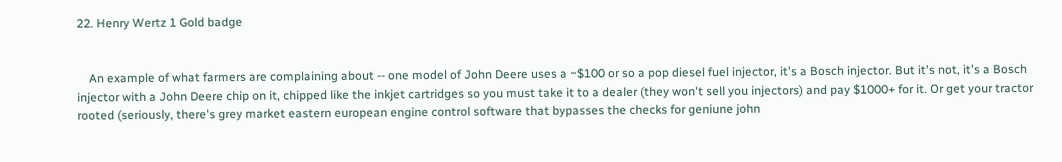22. Henry Wertz 1 Gold badge


    An example of what farmers are complaining about -- one model of John Deere uses a ~$100 or so a pop diesel fuel injector, it's a Bosch injector. But it's not, it's a Bosch injector with a John Deere chip on it, chipped like the inkjet cartridges so you must take it to a dealer (they won't sell you injectors) and pay $1000+ for it. Or get your tractor rooted (seriously, there's grey market eastern european engine control software that bypasses the checks for geniune john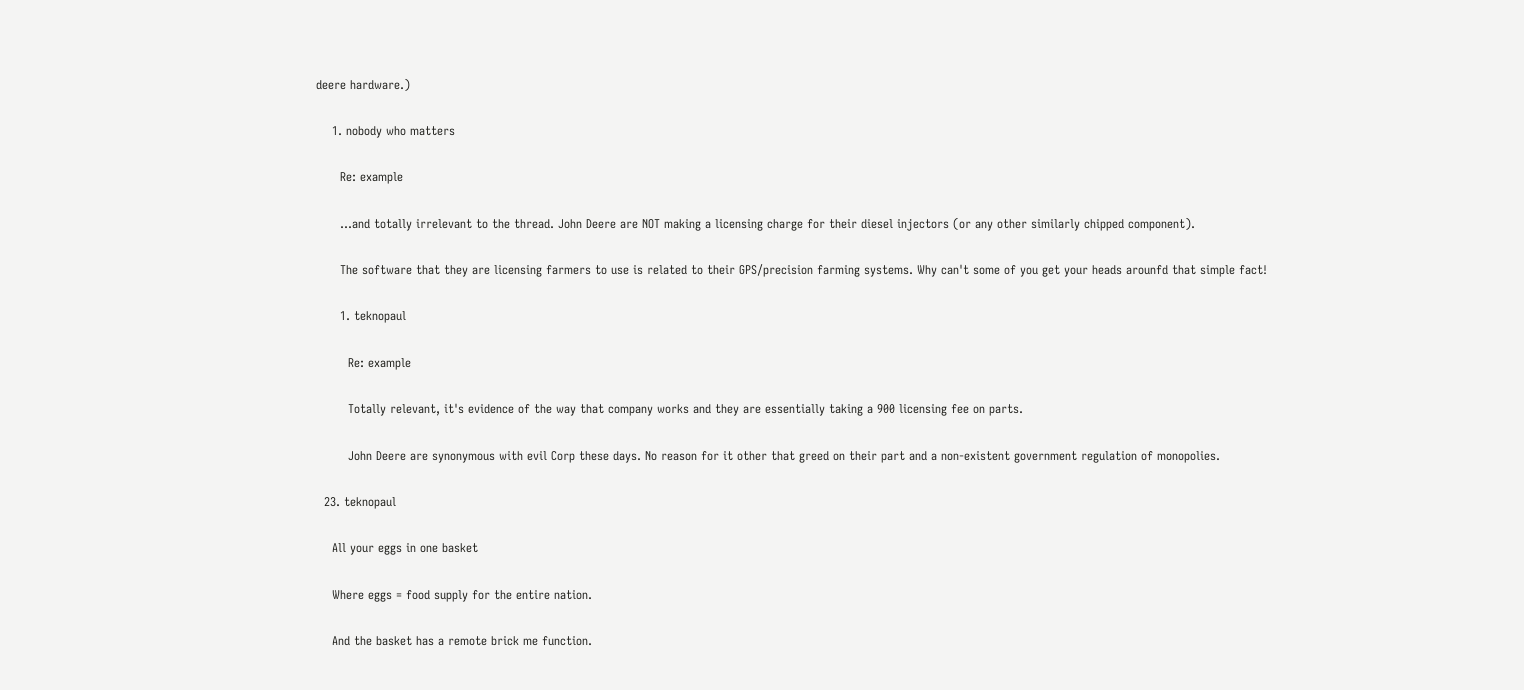deere hardware.)

    1. nobody who matters

      Re: example

      ...and totally irrelevant to the thread. John Deere are NOT making a licensing charge for their diesel injectors (or any other similarly chipped component).

      The software that they are licensing farmers to use is related to their GPS/precision farming systems. Why can't some of you get your heads arounfd that simple fact!

      1. teknopaul

        Re: example

        Totally relevant, it's evidence of the way that company works and they are essentially taking a 900 licensing fee on parts.

        John Deere are synonymous with evil Corp these days. No reason for it other that greed on their part and a non-existent government regulation of monopolies.

  23. teknopaul

    All your eggs in one basket

    Where eggs = food supply for the entire nation.

    And the basket has a remote brick me function.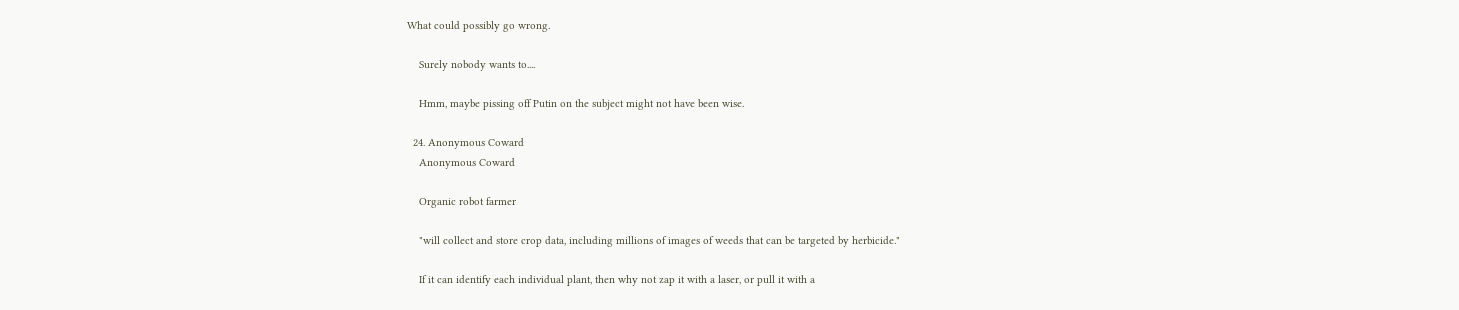What could possibly go wrong.

    Surely nobody wants to....

    Hmm, maybe pissing off Putin on the subject might not have been wise.

  24. Anonymous Coward
    Anonymous Coward

    Organic robot farmer

    "will collect and store crop data, including millions of images of weeds that can be targeted by herbicide."

    If it can identify each individual plant, then why not zap it with a laser, or pull it with a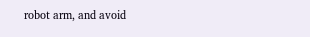robot arm, and avoid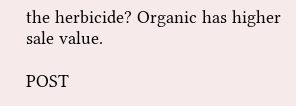the herbicide? Organic has higher sale value.

POST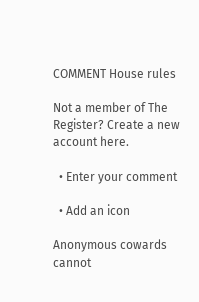COMMENT House rules

Not a member of The Register? Create a new account here.

  • Enter your comment

  • Add an icon

Anonymous cowards cannot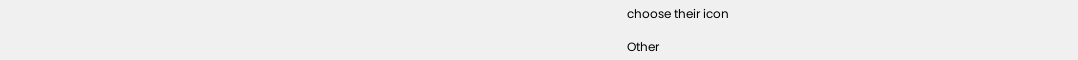choose their icon

Other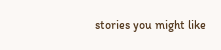stories you might like